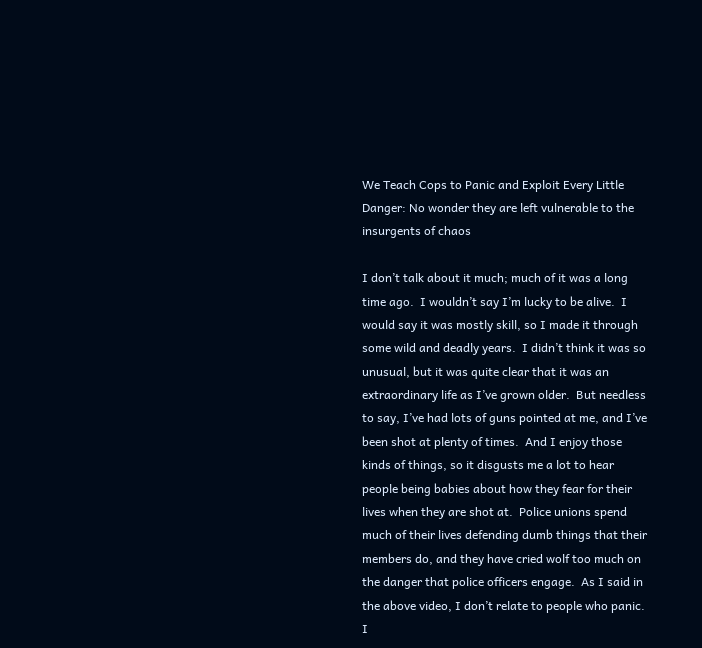We Teach Cops to Panic and Exploit Every Little Danger: No wonder they are left vulnerable to the insurgents of chaos

I don’t talk about it much; much of it was a long time ago.  I wouldn’t say I’m lucky to be alive.  I would say it was mostly skill, so I made it through some wild and deadly years.  I didn’t think it was so unusual, but it was quite clear that it was an extraordinary life as I’ve grown older.  But needless to say, I’ve had lots of guns pointed at me, and I’ve been shot at plenty of times.  And I enjoy those kinds of things, so it disgusts me a lot to hear people being babies about how they fear for their lives when they are shot at.  Police unions spend much of their lives defending dumb things that their members do, and they have cried wolf too much on the danger that police officers engage.  As I said in the above video, I don’t relate to people who panic.  I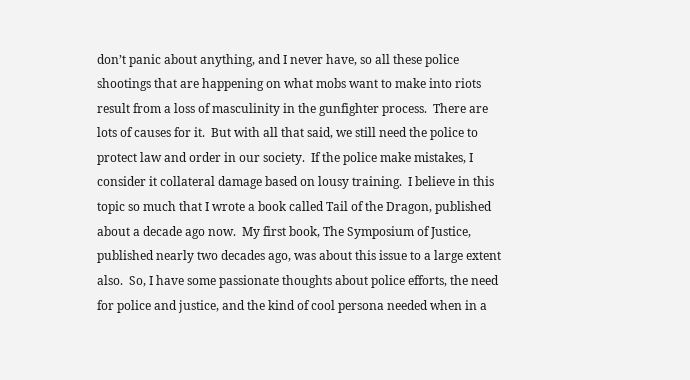don’t panic about anything, and I never have, so all these police shootings that are happening on what mobs want to make into riots result from a loss of masculinity in the gunfighter process.  There are lots of causes for it.  But with all that said, we still need the police to protect law and order in our society.  If the police make mistakes, I consider it collateral damage based on lousy training.  I believe in this topic so much that I wrote a book called Tail of the Dragon, published about a decade ago now.  My first book, The Symposium of Justice, published nearly two decades ago, was about this issue to a large extent also.  So, I have some passionate thoughts about police efforts, the need for police and justice, and the kind of cool persona needed when in a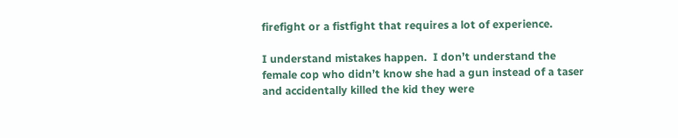firefight or a fistfight that requires a lot of experience.

I understand mistakes happen.  I don’t understand the female cop who didn’t know she had a gun instead of a taser and accidentally killed the kid they were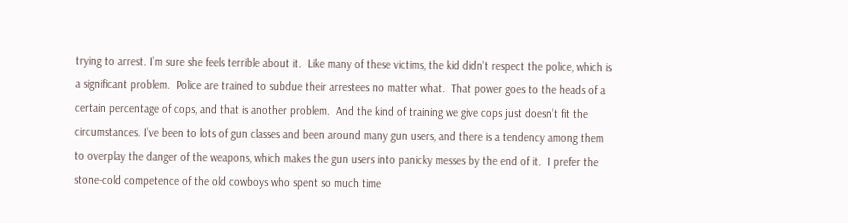trying to arrest. I’m sure she feels terrible about it.  Like many of these victims, the kid didn’t respect the police, which is a significant problem.  Police are trained to subdue their arrestees no matter what.  That power goes to the heads of a certain percentage of cops, and that is another problem.  And the kind of training we give cops just doesn’t fit the circumstances. I’ve been to lots of gun classes and been around many gun users, and there is a tendency among them to overplay the danger of the weapons, which makes the gun users into panicky messes by the end of it.  I prefer the stone-cold competence of the old cowboys who spent so much time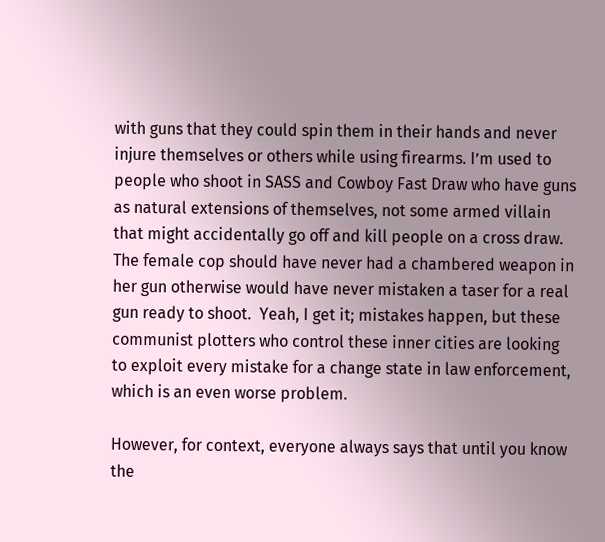with guns that they could spin them in their hands and never injure themselves or others while using firearms. I’m used to people who shoot in SASS and Cowboy Fast Draw who have guns as natural extensions of themselves, not some armed villain that might accidentally go off and kill people on a cross draw.  The female cop should have never had a chambered weapon in her gun otherwise would have never mistaken a taser for a real gun ready to shoot.  Yeah, I get it; mistakes happen, but these communist plotters who control these inner cities are looking to exploit every mistake for a change state in law enforcement, which is an even worse problem.

However, for context, everyone always says that until you know the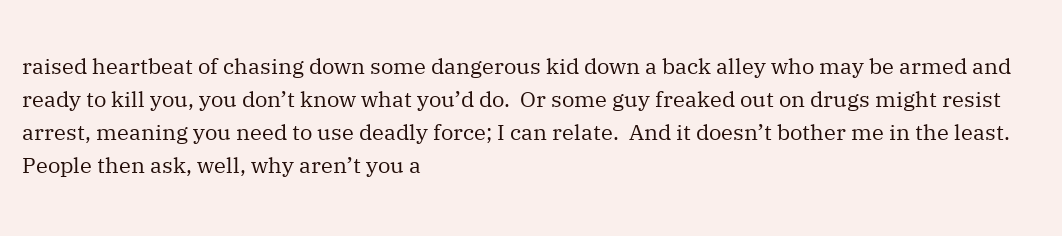raised heartbeat of chasing down some dangerous kid down a back alley who may be armed and ready to kill you, you don’t know what you’d do.  Or some guy freaked out on drugs might resist arrest, meaning you need to use deadly force; I can relate.  And it doesn’t bother me in the least.  People then ask, well, why aren’t you a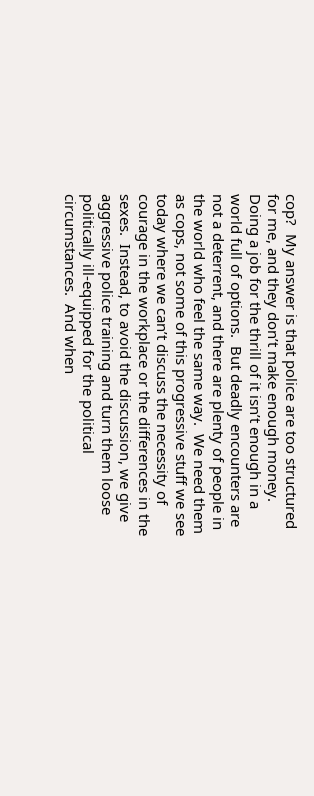cop?  My answer is that police are too structured for me, and they don’t make enough money.  Doing a job for the thrill of it isn’t enough in a world full of options.  But deadly encounters are not a deterrent, and there are plenty of people in the world who feel the same way.  We need them as cops, not some of this progressive stuff we see today where we can’t discuss the necessity of courage in the workplace or the differences in the sexes.  Instead, to avoid the discussion, we give aggressive police training and turn them loose politically ill-equipped for the political circumstances.  And when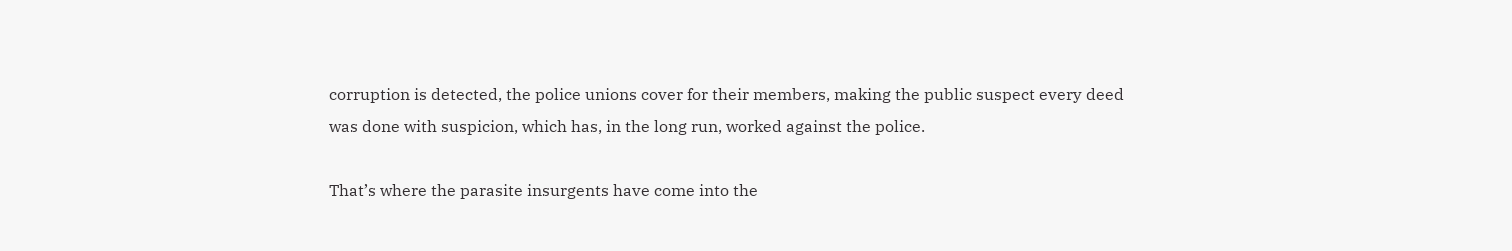corruption is detected, the police unions cover for their members, making the public suspect every deed was done with suspicion, which has, in the long run, worked against the police.

That’s where the parasite insurgents have come into the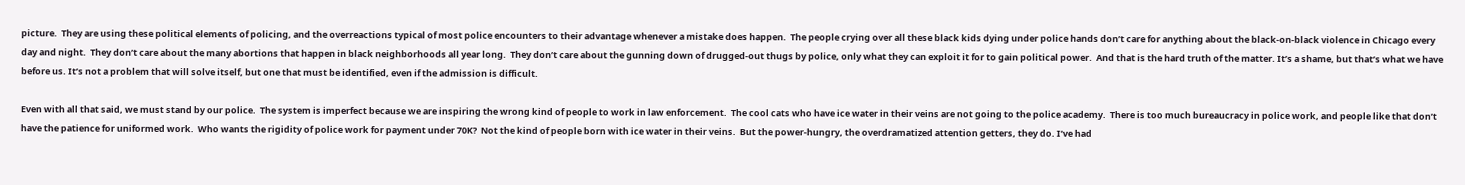picture.  They are using these political elements of policing, and the overreactions typical of most police encounters to their advantage whenever a mistake does happen.  The people crying over all these black kids dying under police hands don’t care for anything about the black-on-black violence in Chicago every day and night.  They don’t care about the many abortions that happen in black neighborhoods all year long.  They don’t care about the gunning down of drugged-out thugs by police, only what they can exploit it for to gain political power.  And that is the hard truth of the matter. It’s a shame, but that’s what we have before us. It’s not a problem that will solve itself, but one that must be identified, even if the admission is difficult.

Even with all that said, we must stand by our police.  The system is imperfect because we are inspiring the wrong kind of people to work in law enforcement.  The cool cats who have ice water in their veins are not going to the police academy.  There is too much bureaucracy in police work, and people like that don’t have the patience for uniformed work.  Who wants the rigidity of police work for payment under 70K?  Not the kind of people born with ice water in their veins.  But the power-hungry, the overdramatized attention getters, they do. I’ve had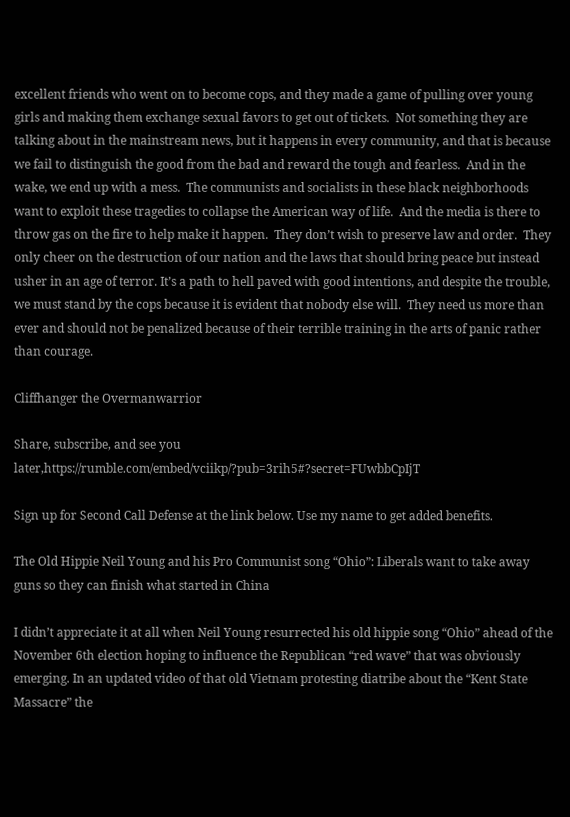excellent friends who went on to become cops, and they made a game of pulling over young girls and making them exchange sexual favors to get out of tickets.  Not something they are talking about in the mainstream news, but it happens in every community, and that is because we fail to distinguish the good from the bad and reward the tough and fearless.  And in the wake, we end up with a mess.  The communists and socialists in these black neighborhoods want to exploit these tragedies to collapse the American way of life.  And the media is there to throw gas on the fire to help make it happen.  They don’t wish to preserve law and order.  They only cheer on the destruction of our nation and the laws that should bring peace but instead usher in an age of terror. It’s a path to hell paved with good intentions, and despite the trouble, we must stand by the cops because it is evident that nobody else will.  They need us more than ever and should not be penalized because of their terrible training in the arts of panic rather than courage.

Cliffhanger the Overmanwarrior

Share, subscribe, and see you later,https://rumble.com/embed/vciikp/?pub=3rih5#?secret=FUwbbCpIjT

Sign up for Second Call Defense at the link below. Use my name to get added benefits.

The Old Hippie Neil Young and his Pro Communist song “Ohio”: Liberals want to take away guns so they can finish what started in China

I didn’t appreciate it at all when Neil Young resurrected his old hippie song “Ohio” ahead of the November 6th election hoping to influence the Republican “red wave” that was obviously emerging. In an updated video of that old Vietnam protesting diatribe about the “Kent State Massacre” the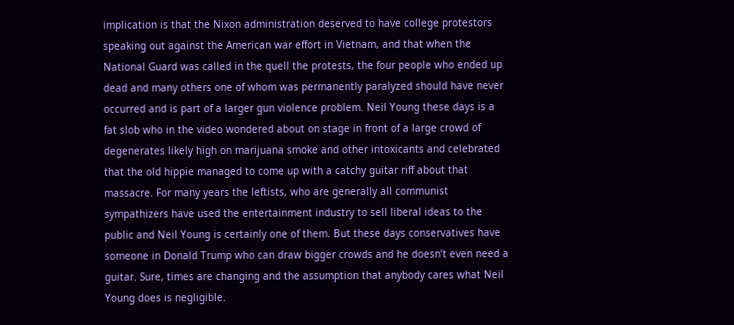implication is that the Nixon administration deserved to have college protestors speaking out against the American war effort in Vietnam, and that when the National Guard was called in the quell the protests, the four people who ended up dead and many others one of whom was permanently paralyzed should have never occurred and is part of a larger gun violence problem. Neil Young these days is a fat slob who in the video wondered about on stage in front of a large crowd of degenerates likely high on marijuana smoke and other intoxicants and celebrated that the old hippie managed to come up with a catchy guitar riff about that massacre. For many years the leftists, who are generally all communist sympathizers have used the entertainment industry to sell liberal ideas to the public and Neil Young is certainly one of them. But these days conservatives have someone in Donald Trump who can draw bigger crowds and he doesn’t even need a guitar. Sure, times are changing and the assumption that anybody cares what Neil Young does is negligible.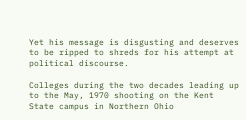Yet his message is disgusting and deserves to be ripped to shreds for his attempt at political discourse.

Colleges during the two decades leading up to the May, 1970 shooting on the Kent State campus in Northern Ohio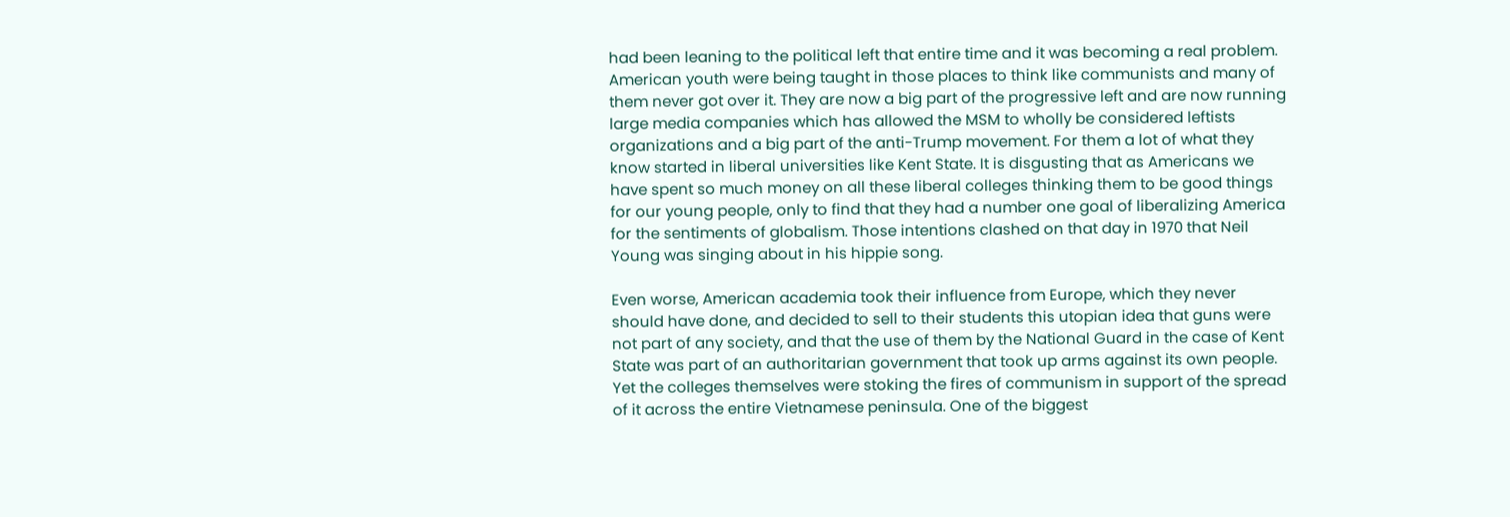had been leaning to the political left that entire time and it was becoming a real problem. American youth were being taught in those places to think like communists and many of them never got over it. They are now a big part of the progressive left and are now running large media companies which has allowed the MSM to wholly be considered leftists organizations and a big part of the anti-Trump movement. For them a lot of what they know started in liberal universities like Kent State. It is disgusting that as Americans we have spent so much money on all these liberal colleges thinking them to be good things for our young people, only to find that they had a number one goal of liberalizing America for the sentiments of globalism. Those intentions clashed on that day in 1970 that Neil Young was singing about in his hippie song.

Even worse, American academia took their influence from Europe, which they never should have done, and decided to sell to their students this utopian idea that guns were not part of any society, and that the use of them by the National Guard in the case of Kent State was part of an authoritarian government that took up arms against its own people. Yet the colleges themselves were stoking the fires of communism in support of the spread of it across the entire Vietnamese peninsula. One of the biggest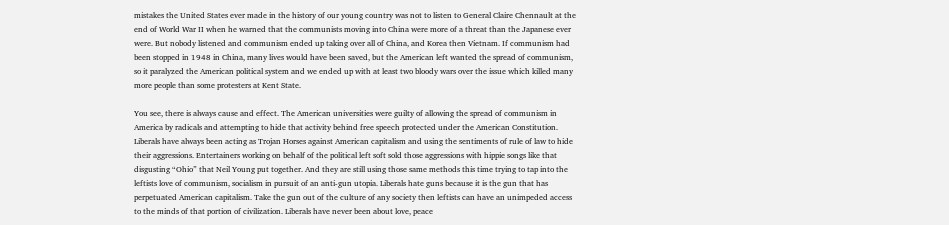mistakes the United States ever made in the history of our young country was not to listen to General Claire Chennault at the end of World War II when he warned that the communists moving into China were more of a threat than the Japanese ever were. But nobody listened and communism ended up taking over all of China, and Korea then Vietnam. If communism had been stopped in 1948 in China, many lives would have been saved, but the American left wanted the spread of communism, so it paralyzed the American political system and we ended up with at least two bloody wars over the issue which killed many more people than some protesters at Kent State.

You see, there is always cause and effect. The American universities were guilty of allowing the spread of communism in America by radicals and attempting to hide that activity behind free speech protected under the American Constitution. Liberals have always been acting as Trojan Horses against American capitalism and using the sentiments of rule of law to hide their aggressions. Entertainers working on behalf of the political left soft sold those aggressions with hippie songs like that disgusting “Ohio” that Neil Young put together. And they are still using those same methods this time trying to tap into the leftists love of communism, socialism in pursuit of an anti-gun utopia. Liberals hate guns because it is the gun that has perpetuated American capitalism. Take the gun out of the culture of any society then leftists can have an unimpeded access to the minds of that portion of civilization. Liberals have never been about love, peace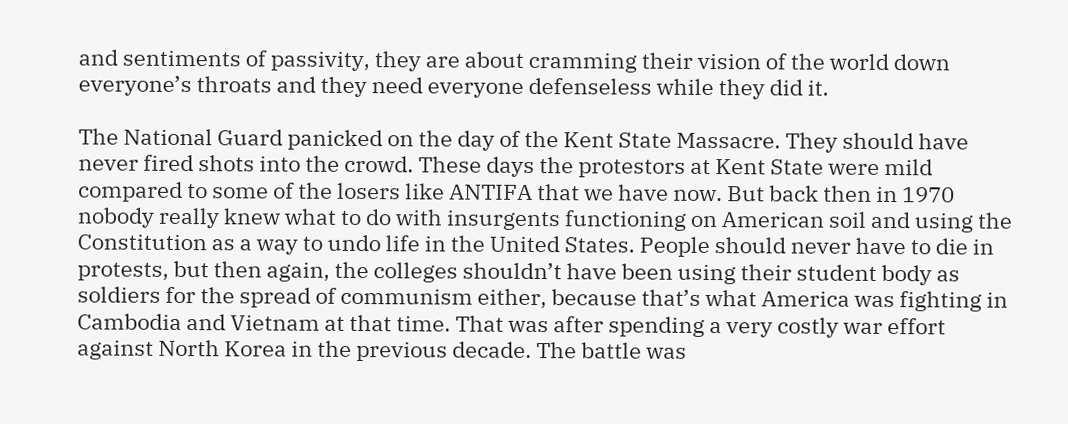and sentiments of passivity, they are about cramming their vision of the world down everyone’s throats and they need everyone defenseless while they did it.

The National Guard panicked on the day of the Kent State Massacre. They should have never fired shots into the crowd. These days the protestors at Kent State were mild compared to some of the losers like ANTIFA that we have now. But back then in 1970 nobody really knew what to do with insurgents functioning on American soil and using the Constitution as a way to undo life in the United States. People should never have to die in protests, but then again, the colleges shouldn’t have been using their student body as soldiers for the spread of communism either, because that’s what America was fighting in Cambodia and Vietnam at that time. That was after spending a very costly war effort against North Korea in the previous decade. The battle was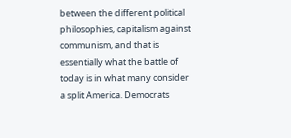between the different political philosophies, capitalism against communism, and that is essentially what the battle of today is in what many consider a split America. Democrats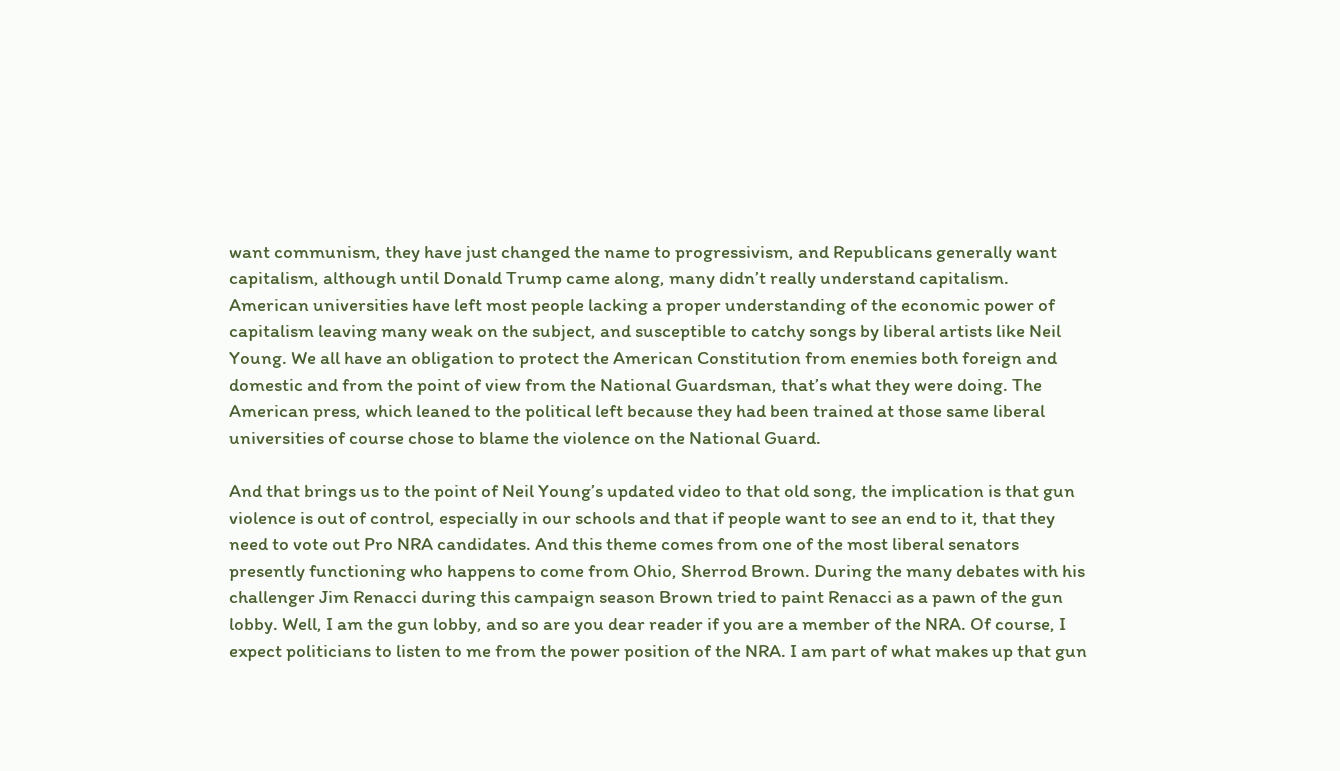want communism, they have just changed the name to progressivism, and Republicans generally want capitalism, although until Donald Trump came along, many didn’t really understand capitalism. American universities have left most people lacking a proper understanding of the economic power of capitalism leaving many weak on the subject, and susceptible to catchy songs by liberal artists like Neil Young. We all have an obligation to protect the American Constitution from enemies both foreign and domestic and from the point of view from the National Guardsman, that’s what they were doing. The American press, which leaned to the political left because they had been trained at those same liberal universities of course chose to blame the violence on the National Guard.

And that brings us to the point of Neil Young’s updated video to that old song, the implication is that gun violence is out of control, especially in our schools and that if people want to see an end to it, that they need to vote out Pro NRA candidates. And this theme comes from one of the most liberal senators presently functioning who happens to come from Ohio, Sherrod Brown. During the many debates with his challenger Jim Renacci during this campaign season Brown tried to paint Renacci as a pawn of the gun lobby. Well, I am the gun lobby, and so are you dear reader if you are a member of the NRA. Of course, I expect politicians to listen to me from the power position of the NRA. I am part of what makes up that gun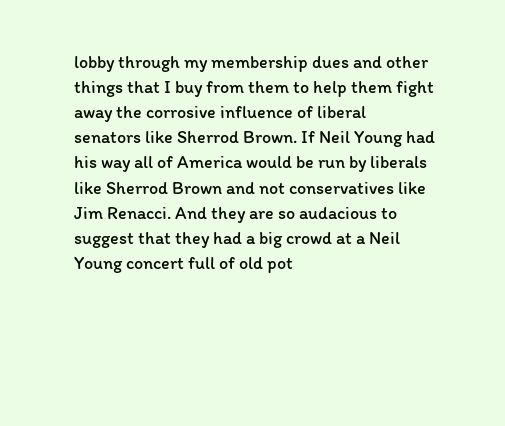lobby through my membership dues and other things that I buy from them to help them fight away the corrosive influence of liberal senators like Sherrod Brown. If Neil Young had his way all of America would be run by liberals like Sherrod Brown and not conservatives like Jim Renacci. And they are so audacious to suggest that they had a big crowd at a Neil Young concert full of old pot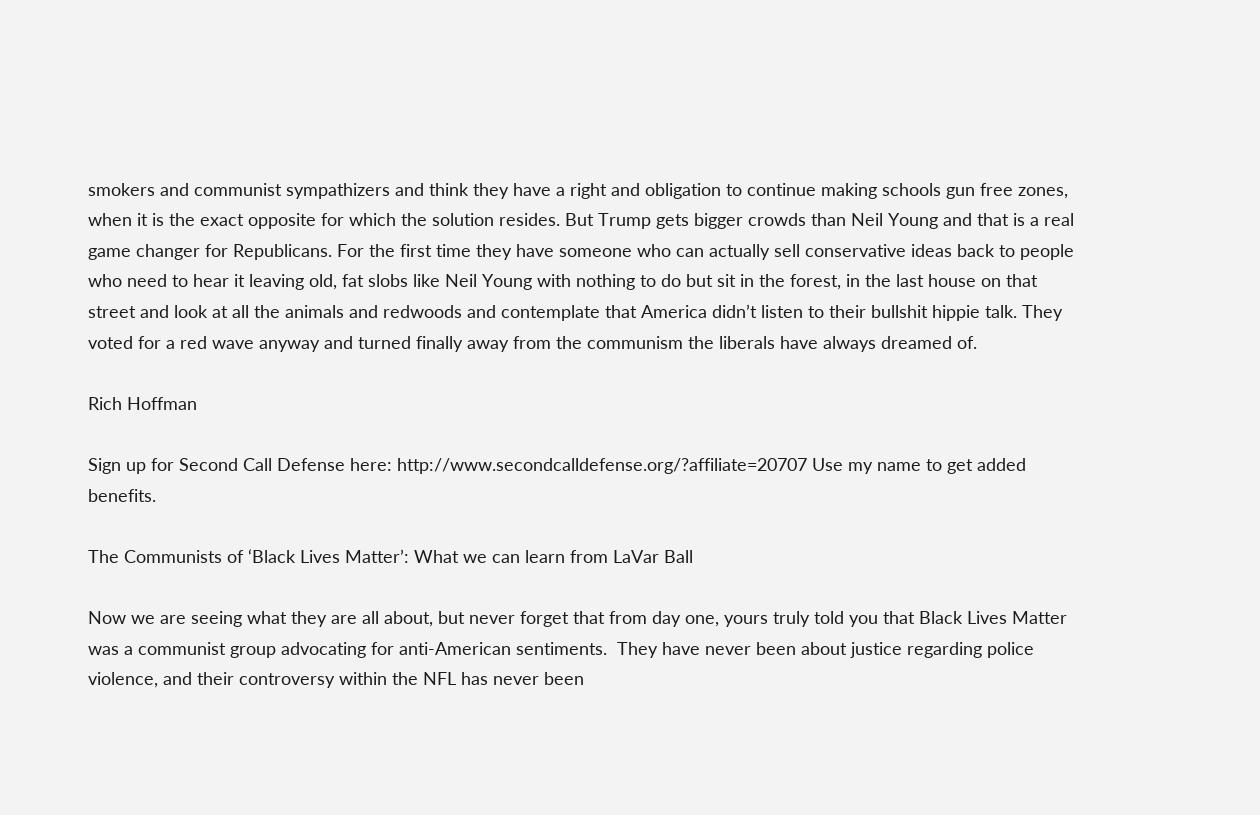smokers and communist sympathizers and think they have a right and obligation to continue making schools gun free zones, when it is the exact opposite for which the solution resides. But Trump gets bigger crowds than Neil Young and that is a real game changer for Republicans. For the first time they have someone who can actually sell conservative ideas back to people who need to hear it leaving old, fat slobs like Neil Young with nothing to do but sit in the forest, in the last house on that street and look at all the animals and redwoods and contemplate that America didn’t listen to their bullshit hippie talk. They voted for a red wave anyway and turned finally away from the communism the liberals have always dreamed of.

Rich Hoffman

Sign up for Second Call Defense here: http://www.secondcalldefense.org/?affiliate=20707 Use my name to get added benefits.

The Communists of ‘Black Lives Matter’: What we can learn from LaVar Ball

Now we are seeing what they are all about, but never forget that from day one, yours truly told you that Black Lives Matter was a communist group advocating for anti-American sentiments.  They have never been about justice regarding police violence, and their controversy within the NFL has never been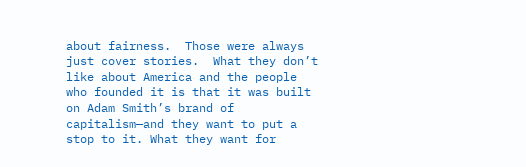about fairness.  Those were always just cover stories.  What they don’t like about America and the people who founded it is that it was built on Adam Smith’s brand of capitalism—and they want to put a stop to it. What they want for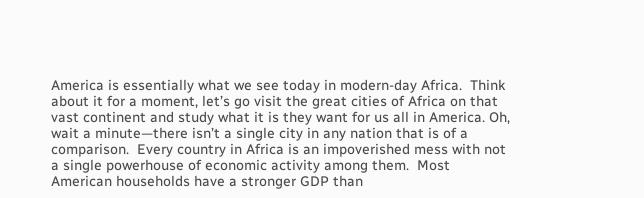America is essentially what we see today in modern-day Africa.  Think about it for a moment, let’s go visit the great cities of Africa on that vast continent and study what it is they want for us all in America. Oh, wait a minute—there isn’t a single city in any nation that is of a comparison.  Every country in Africa is an impoverished mess with not a single powerhouse of economic activity among them.  Most American households have a stronger GDP than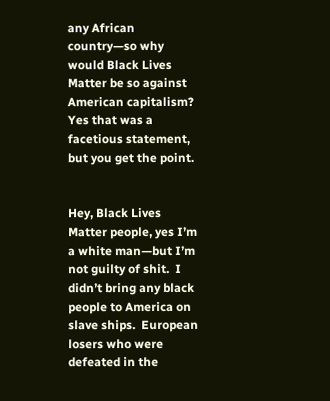any African country—so why would Black Lives Matter be so against American capitalism?  Yes that was a facetious statement, but you get the point.


Hey, Black Lives Matter people, yes I’m a white man—but I’m not guilty of shit.  I didn’t bring any black people to America on slave ships.  European losers who were defeated in the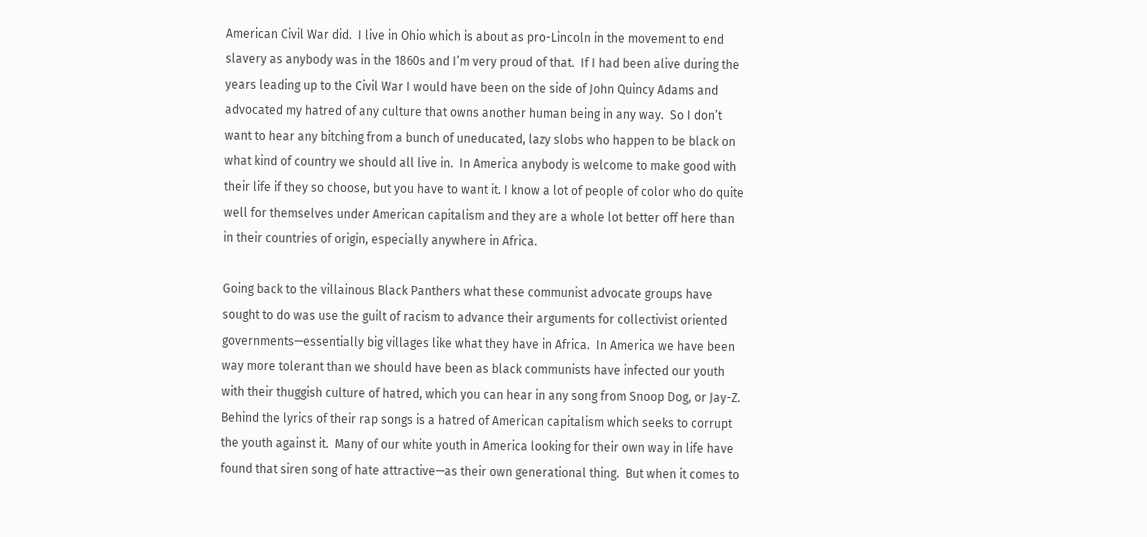American Civil War did.  I live in Ohio which is about as pro-Lincoln in the movement to end slavery as anybody was in the 1860s and I’m very proud of that.  If I had been alive during the years leading up to the Civil War I would have been on the side of John Quincy Adams and advocated my hatred of any culture that owns another human being in any way.  So I don’t want to hear any bitching from a bunch of uneducated, lazy slobs who happen to be black on what kind of country we should all live in.  In America anybody is welcome to make good with their life if they so choose, but you have to want it. I know a lot of people of color who do quite well for themselves under American capitalism and they are a whole lot better off here than in their countries of origin, especially anywhere in Africa.

Going back to the villainous Black Panthers what these communist advocate groups have sought to do was use the guilt of racism to advance their arguments for collectivist oriented governments—essentially big villages like what they have in Africa.  In America we have been way more tolerant than we should have been as black communists have infected our youth with their thuggish culture of hatred, which you can hear in any song from Snoop Dog, or Jay-Z.  Behind the lyrics of their rap songs is a hatred of American capitalism which seeks to corrupt the youth against it.  Many of our white youth in America looking for their own way in life have found that siren song of hate attractive—as their own generational thing.  But when it comes to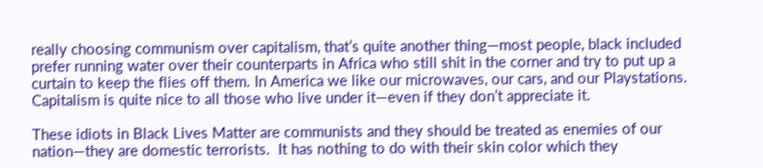really choosing communism over capitalism, that’s quite another thing—most people, black included prefer running water over their counterparts in Africa who still shit in the corner and try to put up a curtain to keep the flies off them. In America we like our microwaves, our cars, and our Playstations.  Capitalism is quite nice to all those who live under it—even if they don’t appreciate it.

These idiots in Black Lives Matter are communists and they should be treated as enemies of our nation—they are domestic terrorists.  It has nothing to do with their skin color which they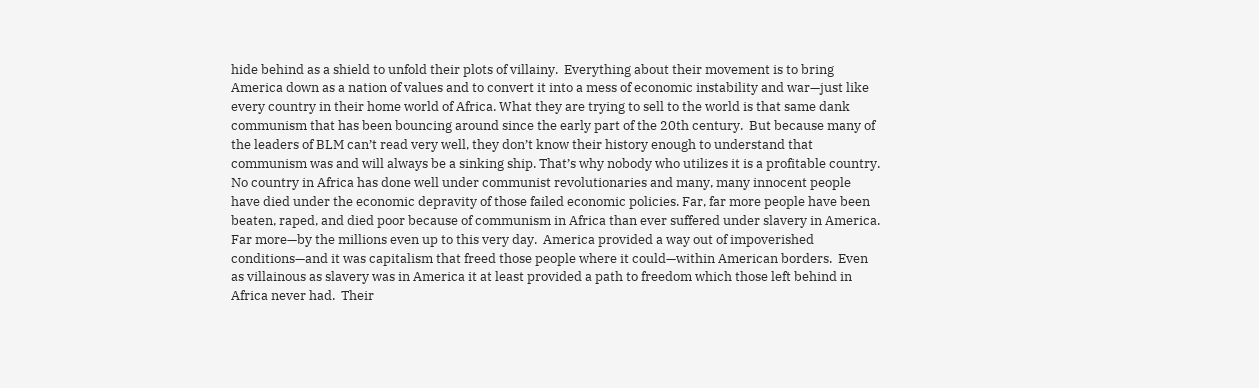hide behind as a shield to unfold their plots of villainy.  Everything about their movement is to bring America down as a nation of values and to convert it into a mess of economic instability and war—just like every country in their home world of Africa. What they are trying to sell to the world is that same dank communism that has been bouncing around since the early part of the 20th century.  But because many of the leaders of BLM can’t read very well, they don’t know their history enough to understand that communism was and will always be a sinking ship. That’s why nobody who utilizes it is a profitable country.  No country in Africa has done well under communist revolutionaries and many, many innocent people have died under the economic depravity of those failed economic policies. Far, far more people have been beaten, raped, and died poor because of communism in Africa than ever suffered under slavery in America.  Far more—by the millions even up to this very day.  America provided a way out of impoverished conditions—and it was capitalism that freed those people where it could—within American borders.  Even as villainous as slavery was in America it at least provided a path to freedom which those left behind in Africa never had.  Their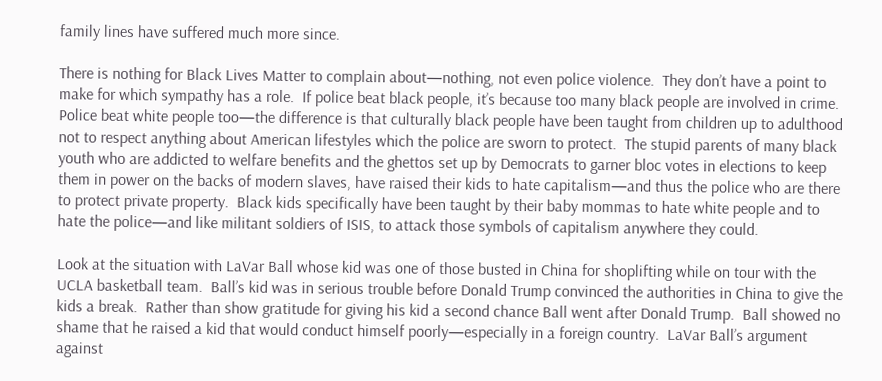family lines have suffered much more since.

There is nothing for Black Lives Matter to complain about—nothing, not even police violence.  They don’t have a point to make for which sympathy has a role.  If police beat black people, it’s because too many black people are involved in crime.  Police beat white people too—the difference is that culturally black people have been taught from children up to adulthood not to respect anything about American lifestyles which the police are sworn to protect.  The stupid parents of many black youth who are addicted to welfare benefits and the ghettos set up by Democrats to garner bloc votes in elections to keep them in power on the backs of modern slaves, have raised their kids to hate capitalism—and thus the police who are there to protect private property.  Black kids specifically have been taught by their baby mommas to hate white people and to hate the police—and like militant soldiers of ISIS, to attack those symbols of capitalism anywhere they could.

Look at the situation with LaVar Ball whose kid was one of those busted in China for shoplifting while on tour with the UCLA basketball team.  Ball’s kid was in serious trouble before Donald Trump convinced the authorities in China to give the kids a break.  Rather than show gratitude for giving his kid a second chance Ball went after Donald Trump.  Ball showed no shame that he raised a kid that would conduct himself poorly—especially in a foreign country.  LaVar Ball’s argument against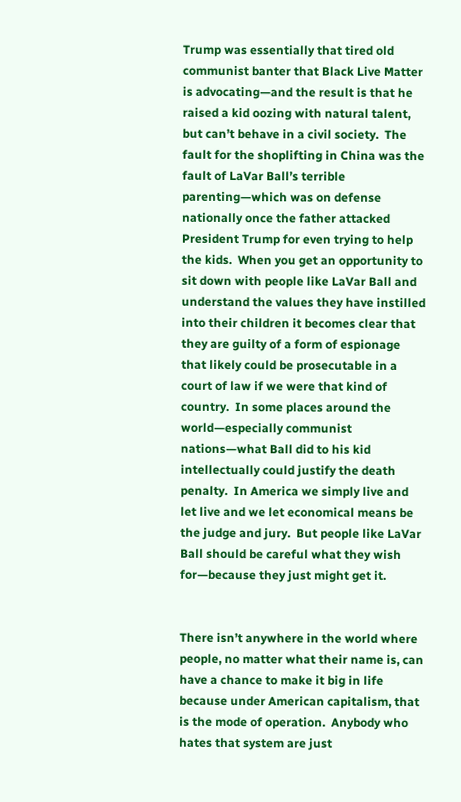Trump was essentially that tired old communist banter that Black Live Matter is advocating—and the result is that he raised a kid oozing with natural talent, but can’t behave in a civil society.  The fault for the shoplifting in China was the fault of LaVar Ball’s terrible parenting—which was on defense nationally once the father attacked President Trump for even trying to help the kids.  When you get an opportunity to sit down with people like LaVar Ball and understand the values they have instilled into their children it becomes clear that they are guilty of a form of espionage that likely could be prosecutable in a court of law if we were that kind of country.  In some places around the world—especially communist nations—what Ball did to his kid intellectually could justify the death penalty.  In America we simply live and let live and we let economical means be the judge and jury.  But people like LaVar Ball should be careful what they wish for—because they just might get it.


There isn’t anywhere in the world where people, no matter what their name is, can have a chance to make it big in life because under American capitalism, that is the mode of operation.  Anybody who hates that system are just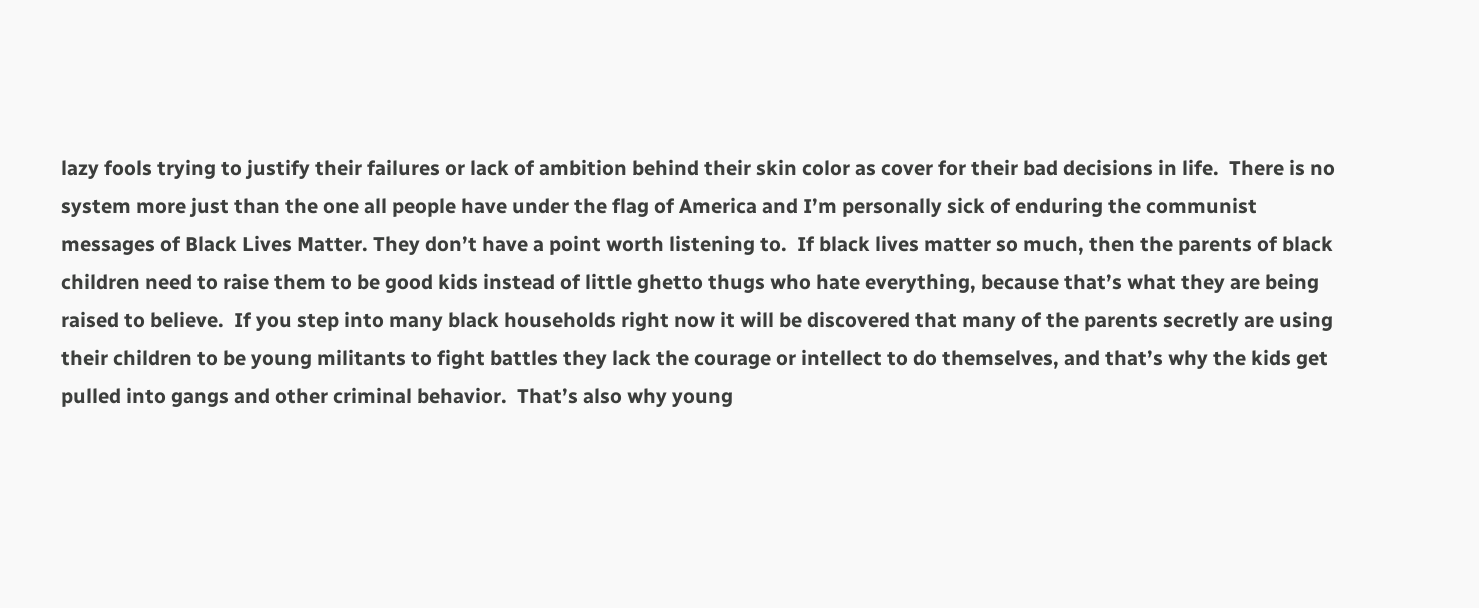lazy fools trying to justify their failures or lack of ambition behind their skin color as cover for their bad decisions in life.  There is no system more just than the one all people have under the flag of America and I’m personally sick of enduring the communist messages of Black Lives Matter. They don’t have a point worth listening to.  If black lives matter so much, then the parents of black children need to raise them to be good kids instead of little ghetto thugs who hate everything, because that’s what they are being raised to believe.  If you step into many black households right now it will be discovered that many of the parents secretly are using their children to be young militants to fight battles they lack the courage or intellect to do themselves, and that’s why the kids get pulled into gangs and other criminal behavior.  That’s also why young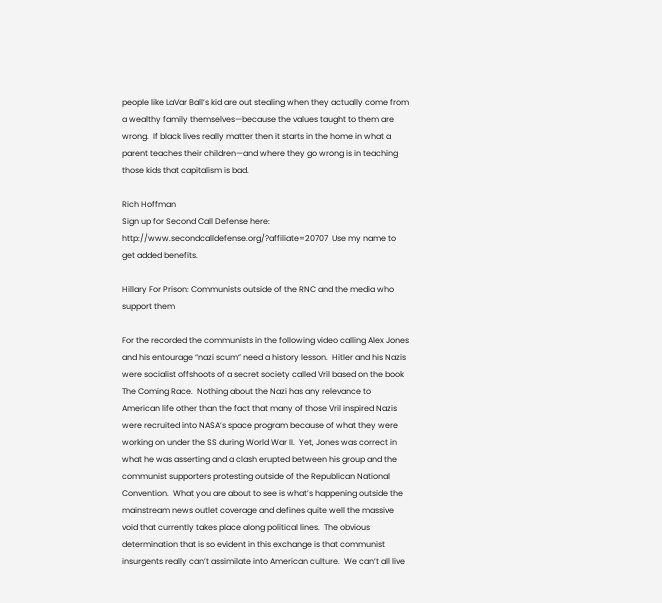people like LaVar Ball’s kid are out stealing when they actually come from a wealthy family themselves—because the values taught to them are wrong.  If black lives really matter then it starts in the home in what a parent teaches their children—and where they go wrong is in teaching those kids that capitalism is bad.

Rich Hoffman
Sign up for Second Call Defense here:  http://www.secondcalldefense.org/?affiliate=20707  Use my name to get added benefits.

Hillary For Prison: Communists outside of the RNC and the media who support them

For the recorded the communists in the following video calling Alex Jones and his entourage “nazi scum” need a history lesson.  Hitler and his Nazis were socialist offshoots of a secret society called Vril based on the book The Coming Race.  Nothing about the Nazi has any relevance to American life other than the fact that many of those Vril inspired Nazis were recruited into NASA’s space program because of what they were working on under the SS during World War II.  Yet, Jones was correct in what he was asserting and a clash erupted between his group and the communist supporters protesting outside of the Republican National Convention.  What you are about to see is what’s happening outside the mainstream news outlet coverage and defines quite well the massive void that currently takes place along political lines.  The obvious determination that is so evident in this exchange is that communist insurgents really can’t assimilate into American culture.  We can’t all live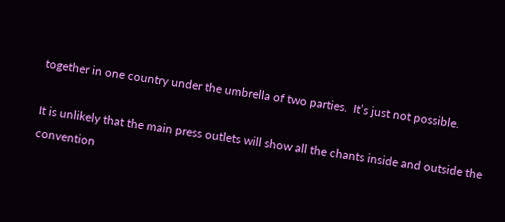together in one country under the umbrella of two parties.  It’s just not possible.

It is unlikely that the main press outlets will show all the chants inside and outside the convention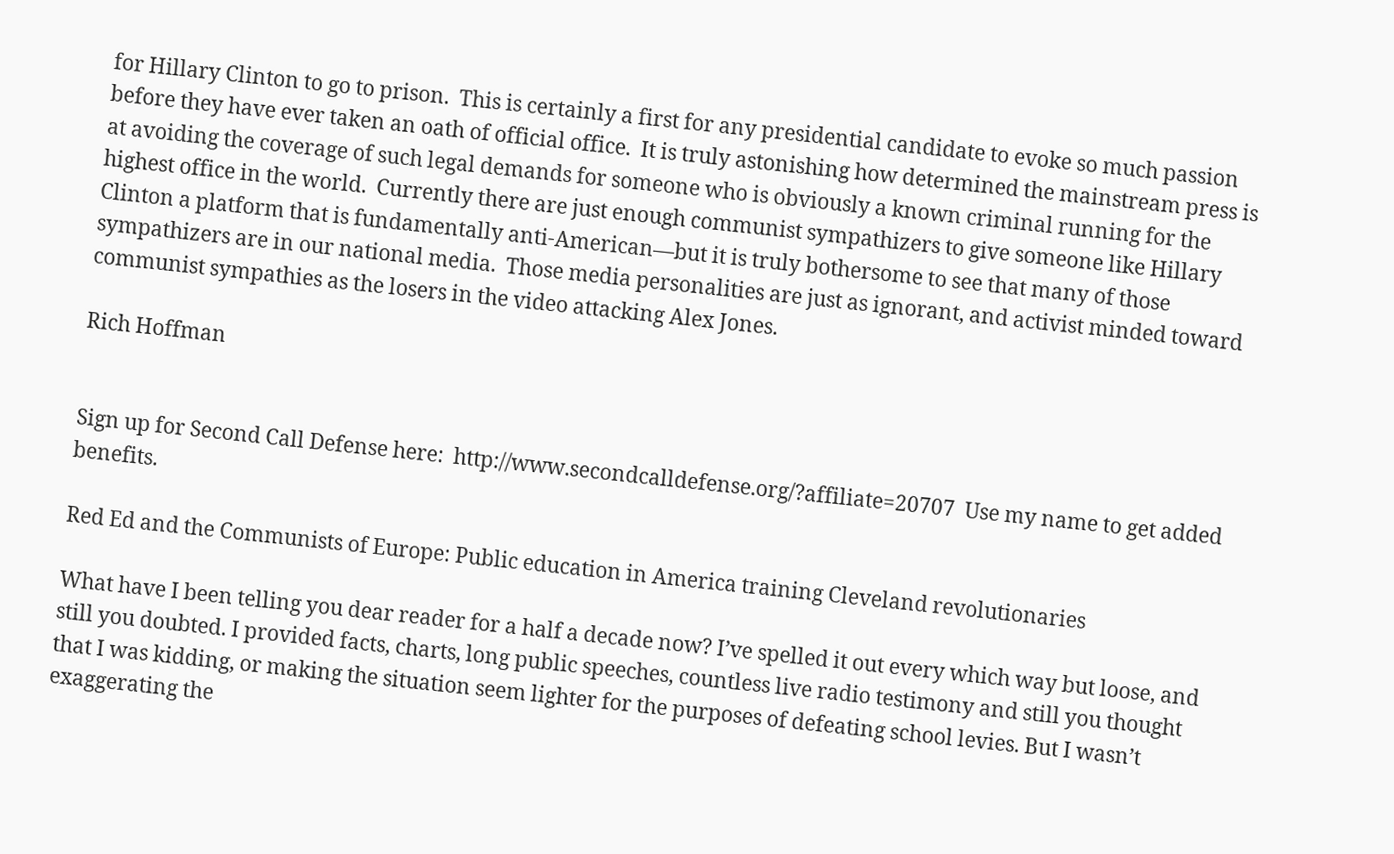for Hillary Clinton to go to prison.  This is certainly a first for any presidential candidate to evoke so much passion before they have ever taken an oath of official office.  It is truly astonishing how determined the mainstream press is at avoiding the coverage of such legal demands for someone who is obviously a known criminal running for the highest office in the world.  Currently there are just enough communist sympathizers to give someone like Hillary Clinton a platform that is fundamentally anti-American—but it is truly bothersome to see that many of those sympathizers are in our national media.  Those media personalities are just as ignorant, and activist minded toward communist sympathies as the losers in the video attacking Alex Jones.

Rich Hoffman


Sign up for Second Call Defense here:  http://www.secondcalldefense.org/?affiliate=20707  Use my name to get added benefits.

Red Ed and the Communists of Europe: Public education in America training Cleveland revolutionaries

What have I been telling you dear reader for a half a decade now? I’ve spelled it out every which way but loose, and still you doubted. I provided facts, charts, long public speeches, countless live radio testimony and still you thought that I was kidding, or making the situation seem lighter for the purposes of defeating school levies. But I wasn’t exaggerating the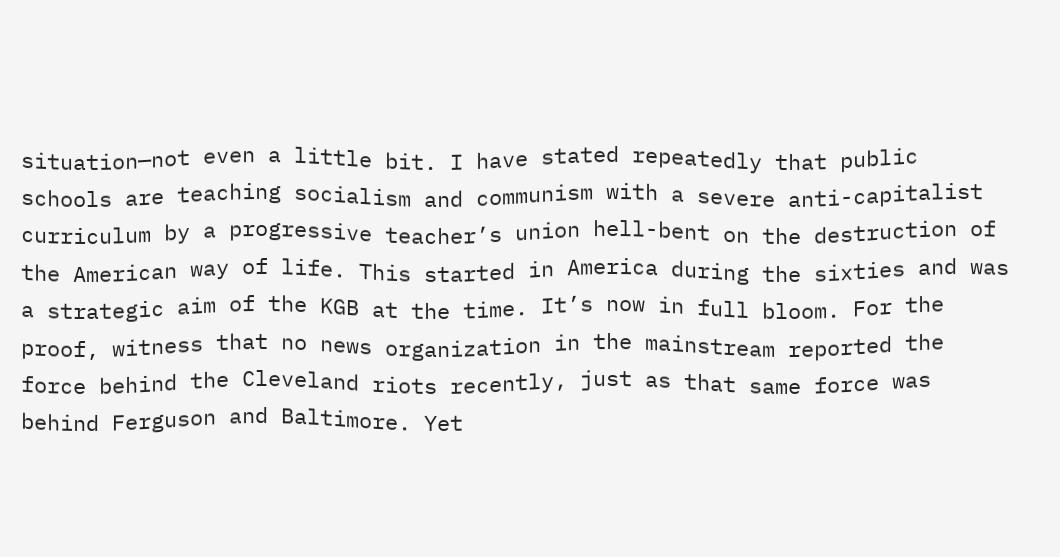situation—not even a little bit. I have stated repeatedly that public schools are teaching socialism and communism with a severe anti-capitalist curriculum by a progressive teacher’s union hell-bent on the destruction of the American way of life. This started in America during the sixties and was a strategic aim of the KGB at the time. It’s now in full bloom. For the proof, witness that no news organization in the mainstream reported the force behind the Cleveland riots recently, just as that same force was behind Ferguson and Baltimore. Yet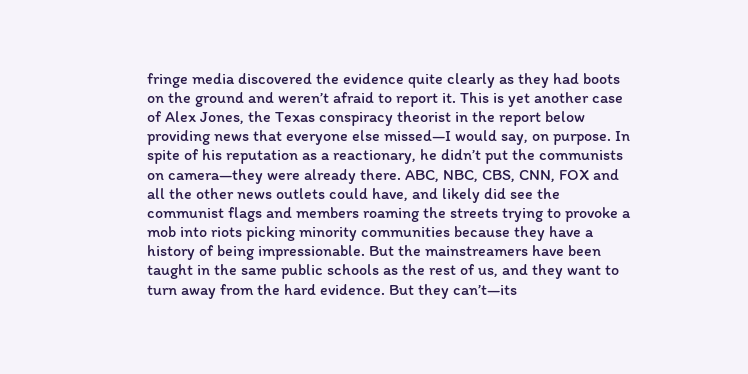fringe media discovered the evidence quite clearly as they had boots on the ground and weren’t afraid to report it. This is yet another case of Alex Jones, the Texas conspiracy theorist in the report below providing news that everyone else missed—I would say, on purpose. In spite of his reputation as a reactionary, he didn’t put the communists on camera—they were already there. ABC, NBC, CBS, CNN, FOX and all the other news outlets could have, and likely did see the communist flags and members roaming the streets trying to provoke a mob into riots picking minority communities because they have a history of being impressionable. But the mainstreamers have been taught in the same public schools as the rest of us, and they want to turn away from the hard evidence. But they can’t—its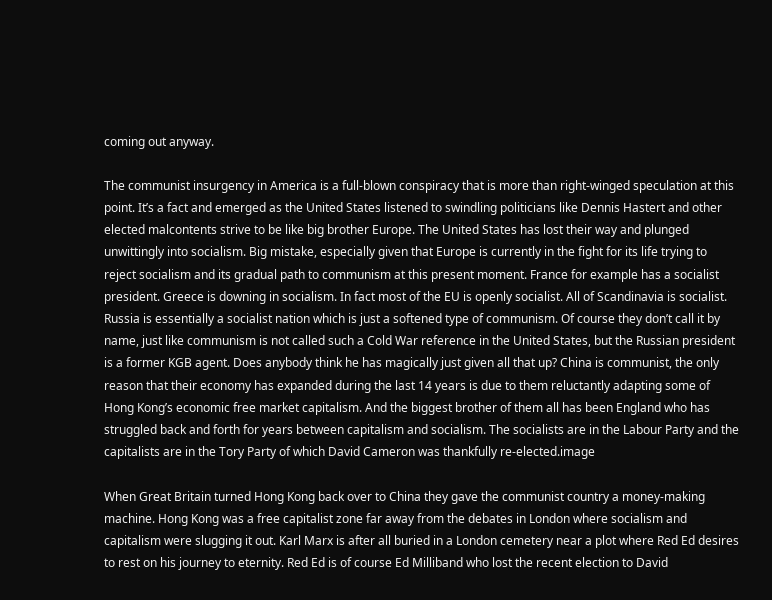coming out anyway.

The communist insurgency in America is a full-blown conspiracy that is more than right-winged speculation at this point. It’s a fact and emerged as the United States listened to swindling politicians like Dennis Hastert and other elected malcontents strive to be like big brother Europe. The United States has lost their way and plunged unwittingly into socialism. Big mistake, especially given that Europe is currently in the fight for its life trying to reject socialism and its gradual path to communism at this present moment. France for example has a socialist president. Greece is downing in socialism. In fact most of the EU is openly socialist. All of Scandinavia is socialist. Russia is essentially a socialist nation which is just a softened type of communism. Of course they don’t call it by name, just like communism is not called such a Cold War reference in the United States, but the Russian president is a former KGB agent. Does anybody think he has magically just given all that up? China is communist, the only reason that their economy has expanded during the last 14 years is due to them reluctantly adapting some of Hong Kong’s economic free market capitalism. And the biggest brother of them all has been England who has struggled back and forth for years between capitalism and socialism. The socialists are in the Labour Party and the capitalists are in the Tory Party of which David Cameron was thankfully re-elected.image

When Great Britain turned Hong Kong back over to China they gave the communist country a money-making machine. Hong Kong was a free capitalist zone far away from the debates in London where socialism and capitalism were slugging it out. Karl Marx is after all buried in a London cemetery near a plot where Red Ed desires to rest on his journey to eternity. Red Ed is of course Ed Milliband who lost the recent election to David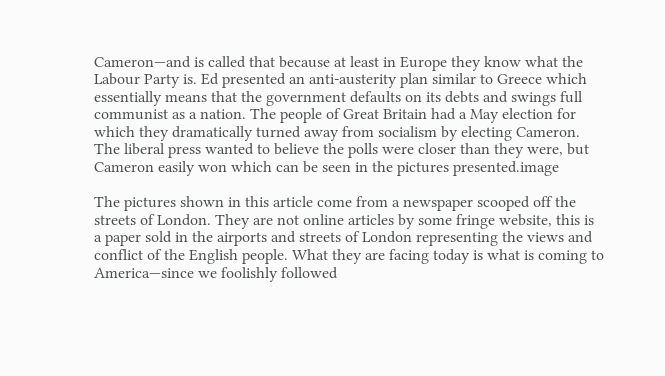Cameron—and is called that because at least in Europe they know what the Labour Party is. Ed presented an anti-austerity plan similar to Greece which essentially means that the government defaults on its debts and swings full communist as a nation. The people of Great Britain had a May election for which they dramatically turned away from socialism by electing Cameron. The liberal press wanted to believe the polls were closer than they were, but Cameron easily won which can be seen in the pictures presented.image

The pictures shown in this article come from a newspaper scooped off the streets of London. They are not online articles by some fringe website, this is a paper sold in the airports and streets of London representing the views and conflict of the English people. What they are facing today is what is coming to America—since we foolishly followed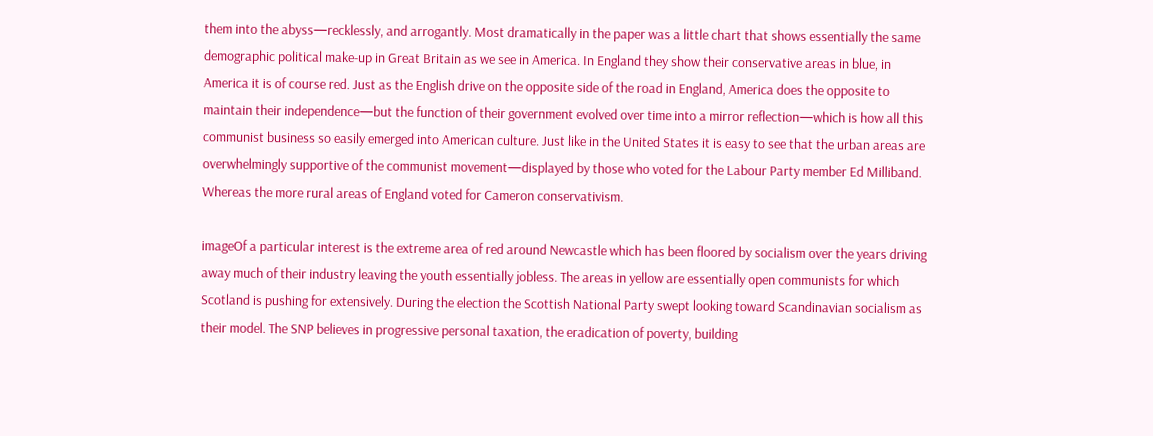them into the abyss—recklessly, and arrogantly. Most dramatically in the paper was a little chart that shows essentially the same demographic political make-up in Great Britain as we see in America. In England they show their conservative areas in blue, in America it is of course red. Just as the English drive on the opposite side of the road in England, America does the opposite to maintain their independence—but the function of their government evolved over time into a mirror reflection—which is how all this communist business so easily emerged into American culture. Just like in the United States it is easy to see that the urban areas are overwhelmingly supportive of the communist movement—displayed by those who voted for the Labour Party member Ed Milliband. Whereas the more rural areas of England voted for Cameron conservativism.

imageOf a particular interest is the extreme area of red around Newcastle which has been floored by socialism over the years driving away much of their industry leaving the youth essentially jobless. The areas in yellow are essentially open communists for which Scotland is pushing for extensively. During the election the Scottish National Party swept looking toward Scandinavian socialism as their model. The SNP believes in progressive personal taxation, the eradication of poverty, building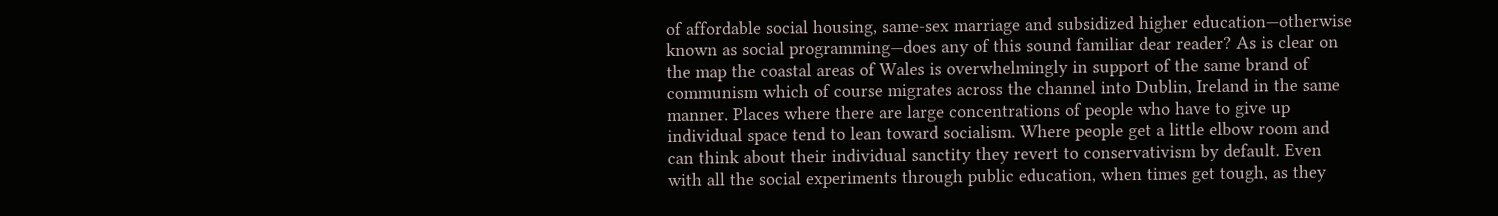of affordable social housing, same-sex marriage and subsidized higher education—otherwise known as social programming—does any of this sound familiar dear reader? As is clear on the map the coastal areas of Wales is overwhelmingly in support of the same brand of communism which of course migrates across the channel into Dublin, Ireland in the same manner. Places where there are large concentrations of people who have to give up individual space tend to lean toward socialism. Where people get a little elbow room and can think about their individual sanctity they revert to conservativism by default. Even with all the social experiments through public education, when times get tough, as they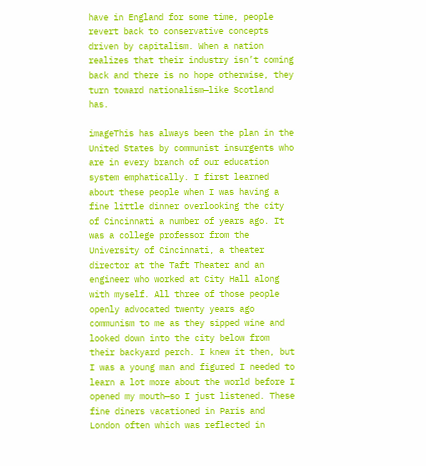have in England for some time, people revert back to conservative concepts driven by capitalism. When a nation realizes that their industry isn’t coming back and there is no hope otherwise, they turn toward nationalism—like Scotland has.

imageThis has always been the plan in the United States by communist insurgents who are in every branch of our education system emphatically. I first learned about these people when I was having a fine little dinner overlooking the city of Cincinnati a number of years ago. It was a college professor from the University of Cincinnati, a theater director at the Taft Theater and an engineer who worked at City Hall along with myself. All three of those people openly advocated twenty years ago communism to me as they sipped wine and looked down into the city below from their backyard perch. I knew it then, but I was a young man and figured I needed to learn a lot more about the world before I opened my mouth—so I just listened. These fine diners vacationed in Paris and London often which was reflected in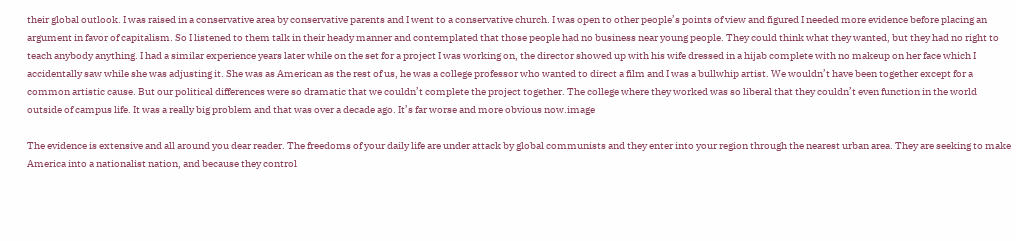their global outlook. I was raised in a conservative area by conservative parents and I went to a conservative church. I was open to other people’s points of view and figured I needed more evidence before placing an argument in favor of capitalism. So I listened to them talk in their heady manner and contemplated that those people had no business near young people. They could think what they wanted, but they had no right to teach anybody anything. I had a similar experience years later while on the set for a project I was working on, the director showed up with his wife dressed in a hijab complete with no makeup on her face which I accidentally saw while she was adjusting it. She was as American as the rest of us, he was a college professor who wanted to direct a film and I was a bullwhip artist. We wouldn’t have been together except for a common artistic cause. But our political differences were so dramatic that we couldn’t complete the project together. The college where they worked was so liberal that they couldn’t even function in the world outside of campus life. It was a really big problem and that was over a decade ago. It’s far worse and more obvious now.image

The evidence is extensive and all around you dear reader. The freedoms of your daily life are under attack by global communists and they enter into your region through the nearest urban area. They are seeking to make America into a nationalist nation, and because they control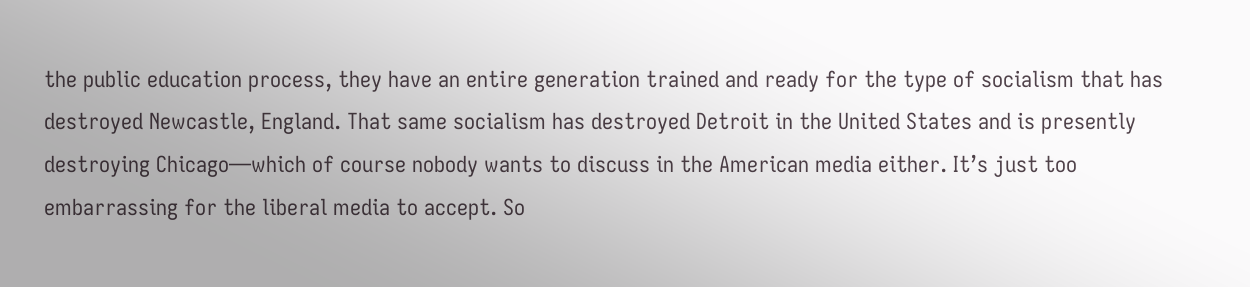the public education process, they have an entire generation trained and ready for the type of socialism that has destroyed Newcastle, England. That same socialism has destroyed Detroit in the United States and is presently destroying Chicago—which of course nobody wants to discuss in the American media either. It’s just too embarrassing for the liberal media to accept. So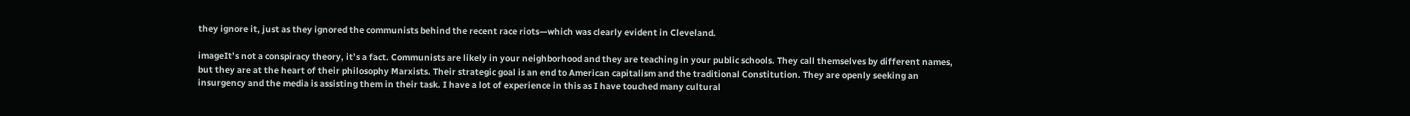they ignore it, just as they ignored the communists behind the recent race riots—which was clearly evident in Cleveland.

imageIt’s not a conspiracy theory, it’s a fact. Communists are likely in your neighborhood and they are teaching in your public schools. They call themselves by different names, but they are at the heart of their philosophy Marxists. Their strategic goal is an end to American capitalism and the traditional Constitution. They are openly seeking an insurgency and the media is assisting them in their task. I have a lot of experience in this as I have touched many cultural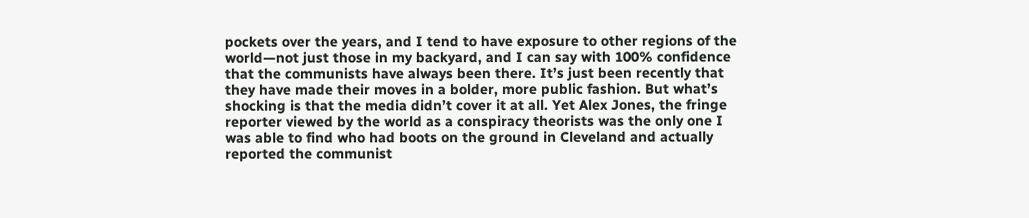pockets over the years, and I tend to have exposure to other regions of the world—not just those in my backyard, and I can say with 100% confidence that the communists have always been there. It’s just been recently that they have made their moves in a bolder, more public fashion. But what’s shocking is that the media didn’t cover it at all. Yet Alex Jones, the fringe reporter viewed by the world as a conspiracy theorists was the only one I was able to find who had boots on the ground in Cleveland and actually reported the communist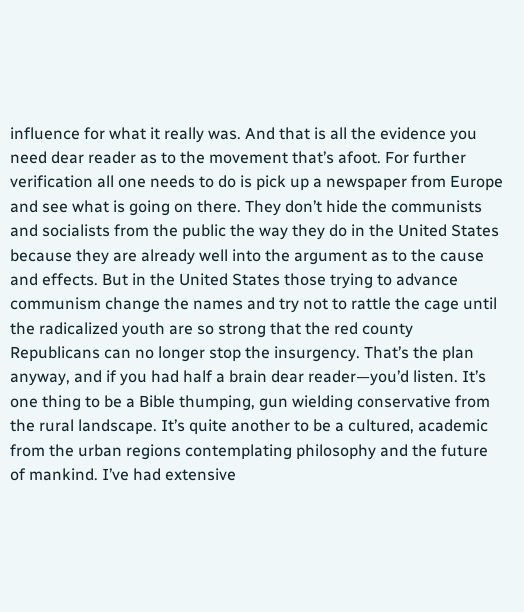influence for what it really was. And that is all the evidence you need dear reader as to the movement that’s afoot. For further verification all one needs to do is pick up a newspaper from Europe and see what is going on there. They don’t hide the communists and socialists from the public the way they do in the United States because they are already well into the argument as to the cause and effects. But in the United States those trying to advance communism change the names and try not to rattle the cage until the radicalized youth are so strong that the red county Republicans can no longer stop the insurgency. That’s the plan anyway, and if you had half a brain dear reader—you’d listen. It’s one thing to be a Bible thumping, gun wielding conservative from the rural landscape. It’s quite another to be a cultured, academic from the urban regions contemplating philosophy and the future of mankind. I’ve had extensive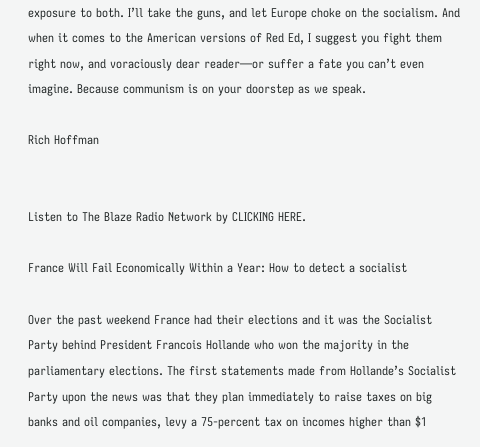exposure to both. I’ll take the guns, and let Europe choke on the socialism. And when it comes to the American versions of Red Ed, I suggest you fight them right now, and voraciously dear reader—or suffer a fate you can’t even imagine. Because communism is on your doorstep as we speak.

Rich Hoffman


Listen to The Blaze Radio Network by CLICKING HERE.

France Will Fail Economically Within a Year: How to detect a socialist

Over the past weekend France had their elections and it was the Socialist Party behind President Francois Hollande who won the majority in the parliamentary elections. The first statements made from Hollande’s Socialist Party upon the news was that they plan immediately to raise taxes on big banks and oil companies, levy a 75-percent tax on incomes higher than $1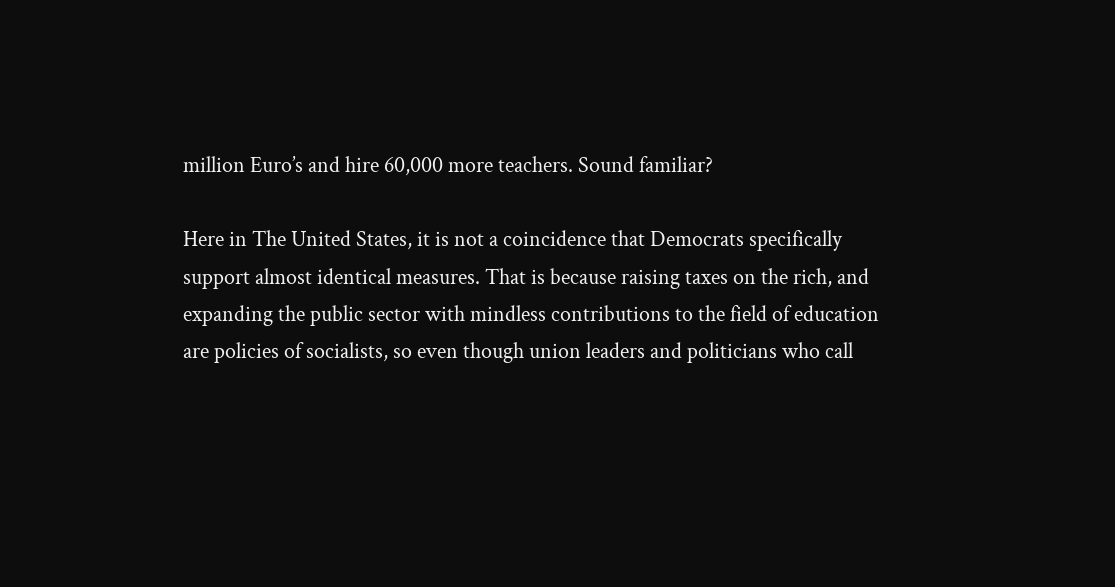million Euro’s and hire 60,000 more teachers. Sound familiar?

Here in The United States, it is not a coincidence that Democrats specifically support almost identical measures. That is because raising taxes on the rich, and expanding the public sector with mindless contributions to the field of education are policies of socialists, so even though union leaders and politicians who call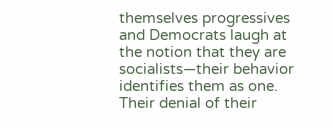themselves progressives and Democrats laugh at the notion that they are socialists—their behavior identifies them as one. Their denial of their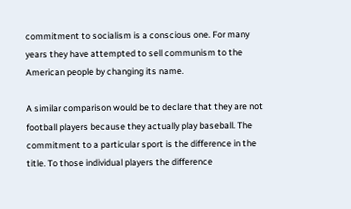commitment to socialism is a conscious one. For many years they have attempted to sell communism to the American people by changing its name.

A similar comparison would be to declare that they are not football players because they actually play baseball. The commitment to a particular sport is the difference in the title. To those individual players the difference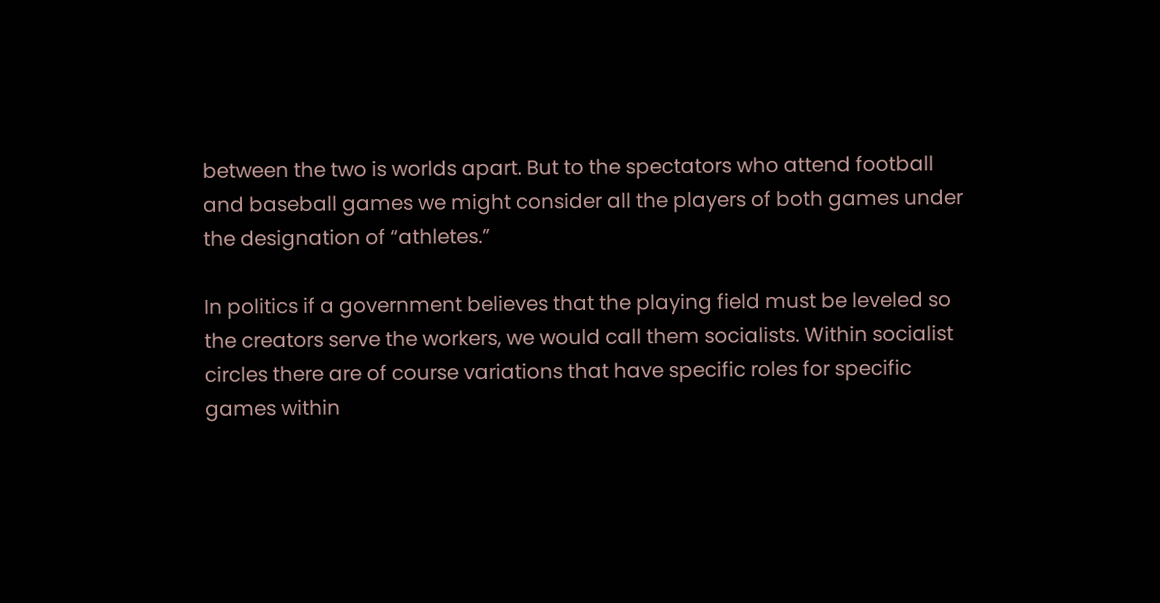between the two is worlds apart. But to the spectators who attend football and baseball games we might consider all the players of both games under the designation of “athletes.”

In politics if a government believes that the playing field must be leveled so the creators serve the workers, we would call them socialists. Within socialist circles there are of course variations that have specific roles for specific games within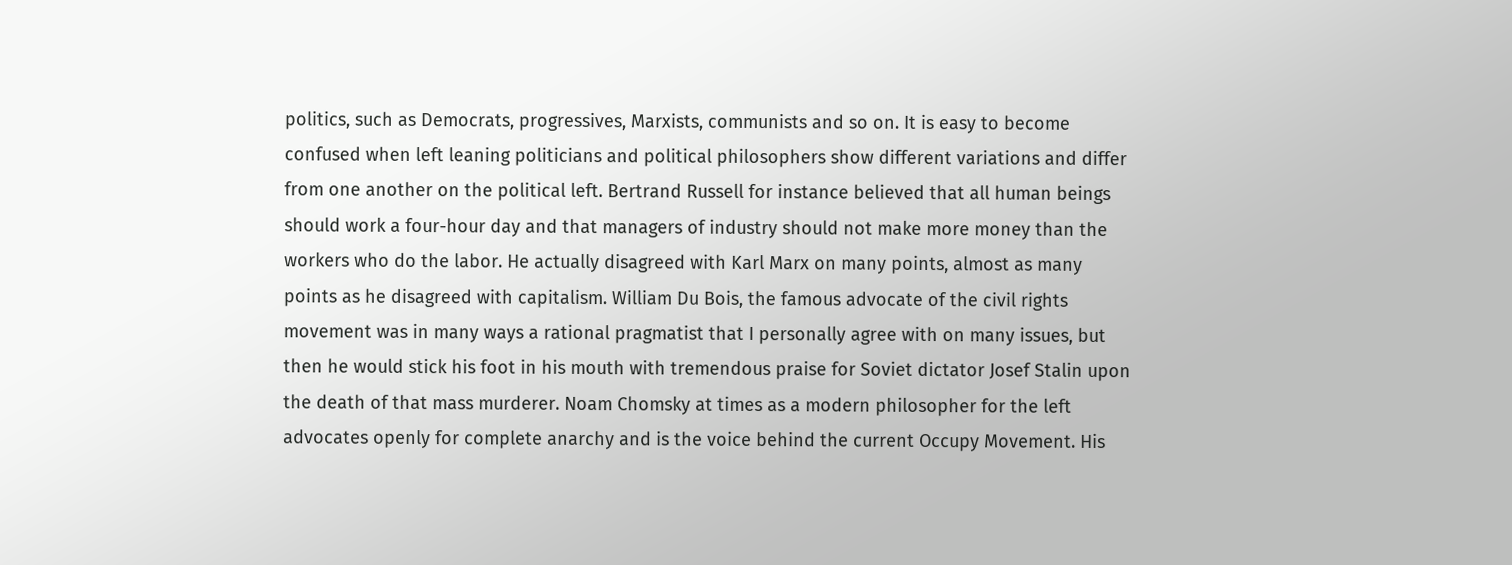politics, such as Democrats, progressives, Marxists, communists and so on. It is easy to become confused when left leaning politicians and political philosophers show different variations and differ from one another on the political left. Bertrand Russell for instance believed that all human beings should work a four-hour day and that managers of industry should not make more money than the workers who do the labor. He actually disagreed with Karl Marx on many points, almost as many points as he disagreed with capitalism. William Du Bois, the famous advocate of the civil rights movement was in many ways a rational pragmatist that I personally agree with on many issues, but then he would stick his foot in his mouth with tremendous praise for Soviet dictator Josef Stalin upon the death of that mass murderer. Noam Chomsky at times as a modern philosopher for the left advocates openly for complete anarchy and is the voice behind the current Occupy Movement. His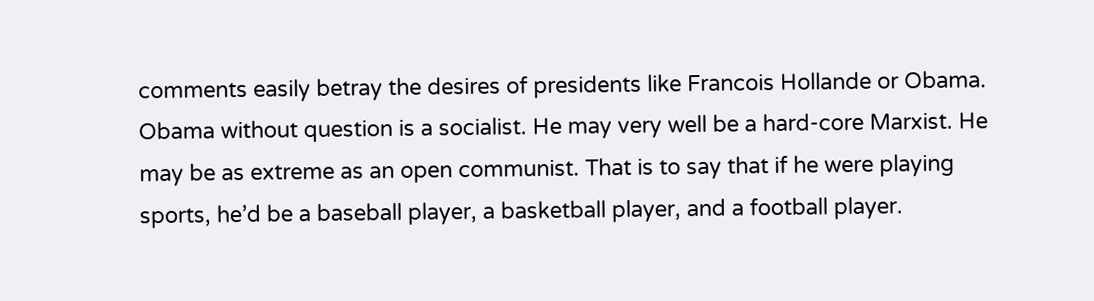comments easily betray the desires of presidents like Francois Hollande or Obama. Obama without question is a socialist. He may very well be a hard-core Marxist. He may be as extreme as an open communist. That is to say that if he were playing sports, he’d be a baseball player, a basketball player, and a football player.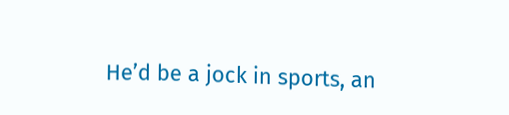He’d be a jock in sports, an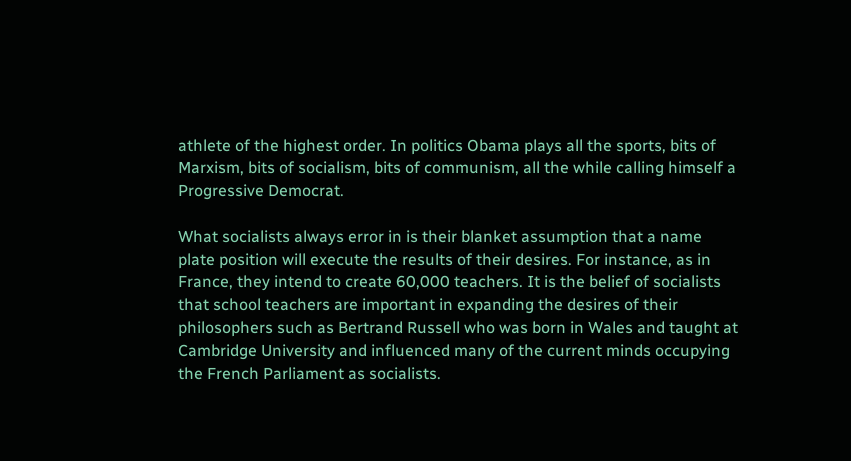athlete of the highest order. In politics Obama plays all the sports, bits of Marxism, bits of socialism, bits of communism, all the while calling himself a Progressive Democrat.

What socialists always error in is their blanket assumption that a name plate position will execute the results of their desires. For instance, as in France, they intend to create 60,000 teachers. It is the belief of socialists that school teachers are important in expanding the desires of their philosophers such as Bertrand Russell who was born in Wales and taught at Cambridge University and influenced many of the current minds occupying the French Parliament as socialists.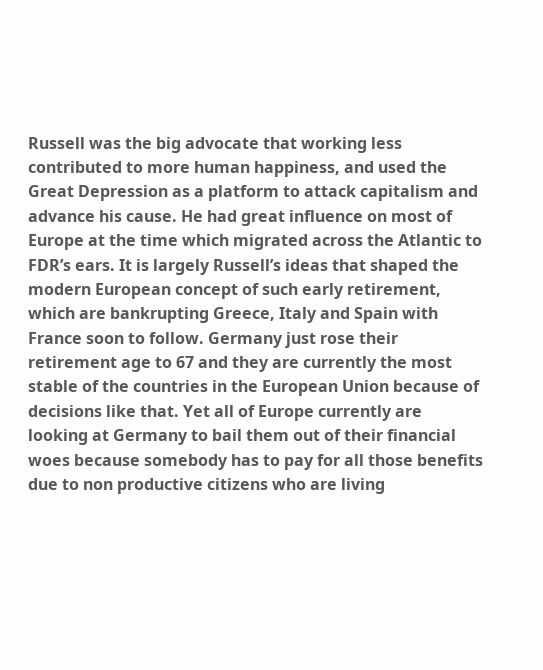Russell was the big advocate that working less contributed to more human happiness, and used the Great Depression as a platform to attack capitalism and advance his cause. He had great influence on most of Europe at the time which migrated across the Atlantic to FDR’s ears. It is largely Russell’s ideas that shaped the modern European concept of such early retirement, which are bankrupting Greece, Italy and Spain with France soon to follow. Germany just rose their retirement age to 67 and they are currently the most stable of the countries in the European Union because of decisions like that. Yet all of Europe currently are looking at Germany to bail them out of their financial woes because somebody has to pay for all those benefits due to non productive citizens who are living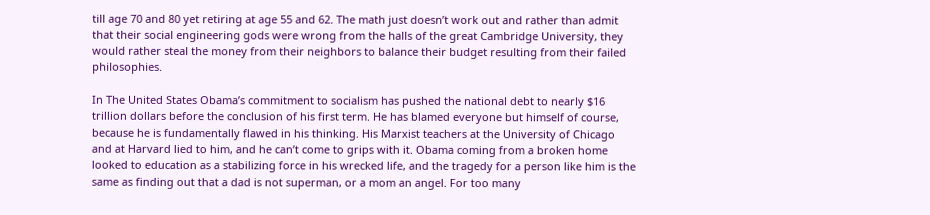till age 70 and 80 yet retiring at age 55 and 62. The math just doesn’t work out and rather than admit that their social engineering gods were wrong from the halls of the great Cambridge University, they would rather steal the money from their neighbors to balance their budget resulting from their failed philosophies.

In The United States Obama’s commitment to socialism has pushed the national debt to nearly $16 trillion dollars before the conclusion of his first term. He has blamed everyone but himself of course, because he is fundamentally flawed in his thinking. His Marxist teachers at the University of Chicago and at Harvard lied to him, and he can’t come to grips with it. Obama coming from a broken home looked to education as a stabilizing force in his wrecked life, and the tragedy for a person like him is the same as finding out that a dad is not superman, or a mom an angel. For too many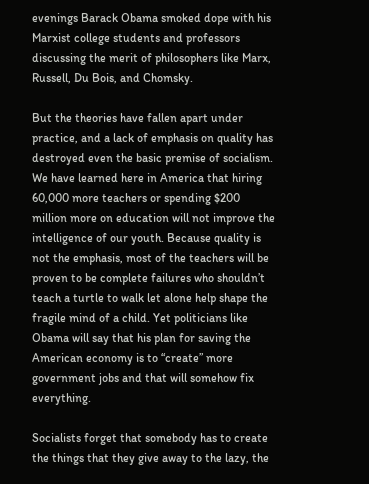evenings Barack Obama smoked dope with his Marxist college students and professors discussing the merit of philosophers like Marx, Russell, Du Bois, and Chomsky.

But the theories have fallen apart under practice, and a lack of emphasis on quality has destroyed even the basic premise of socialism. We have learned here in America that hiring 60,000 more teachers or spending $200 million more on education will not improve the intelligence of our youth. Because quality is not the emphasis, most of the teachers will be proven to be complete failures who shouldn’t teach a turtle to walk let alone help shape the fragile mind of a child. Yet politicians like Obama will say that his plan for saving the American economy is to “create” more government jobs and that will somehow fix everything.

Socialists forget that somebody has to create the things that they give away to the lazy, the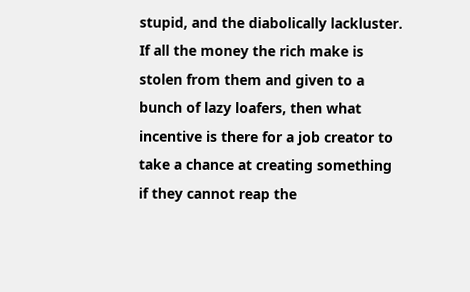stupid, and the diabolically lackluster. If all the money the rich make is stolen from them and given to a bunch of lazy loafers, then what incentive is there for a job creator to take a chance at creating something if they cannot reap the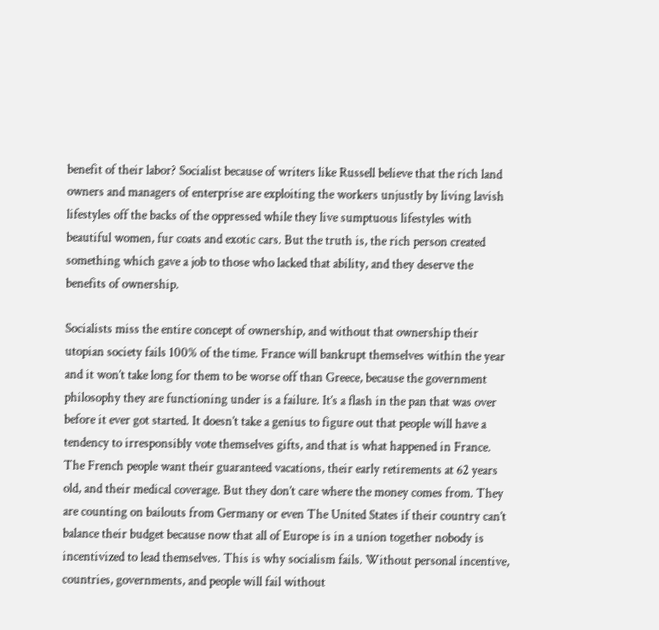benefit of their labor? Socialist because of writers like Russell believe that the rich land owners and managers of enterprise are exploiting the workers unjustly by living lavish lifestyles off the backs of the oppressed while they live sumptuous lifestyles with beautiful women, fur coats and exotic cars. But the truth is, the rich person created something which gave a job to those who lacked that ability, and they deserve the benefits of ownership.

Socialists miss the entire concept of ownership, and without that ownership their utopian society fails 100% of the time. France will bankrupt themselves within the year and it won’t take long for them to be worse off than Greece, because the government philosophy they are functioning under is a failure. It’s a flash in the pan that was over before it ever got started. It doesn’t take a genius to figure out that people will have a tendency to irresponsibly vote themselves gifts, and that is what happened in France. The French people want their guaranteed vacations, their early retirements at 62 years old, and their medical coverage. But they don’t care where the money comes from. They are counting on bailouts from Germany or even The United States if their country can’t balance their budget because now that all of Europe is in a union together nobody is incentivized to lead themselves. This is why socialism fails. Without personal incentive, countries, governments, and people will fail without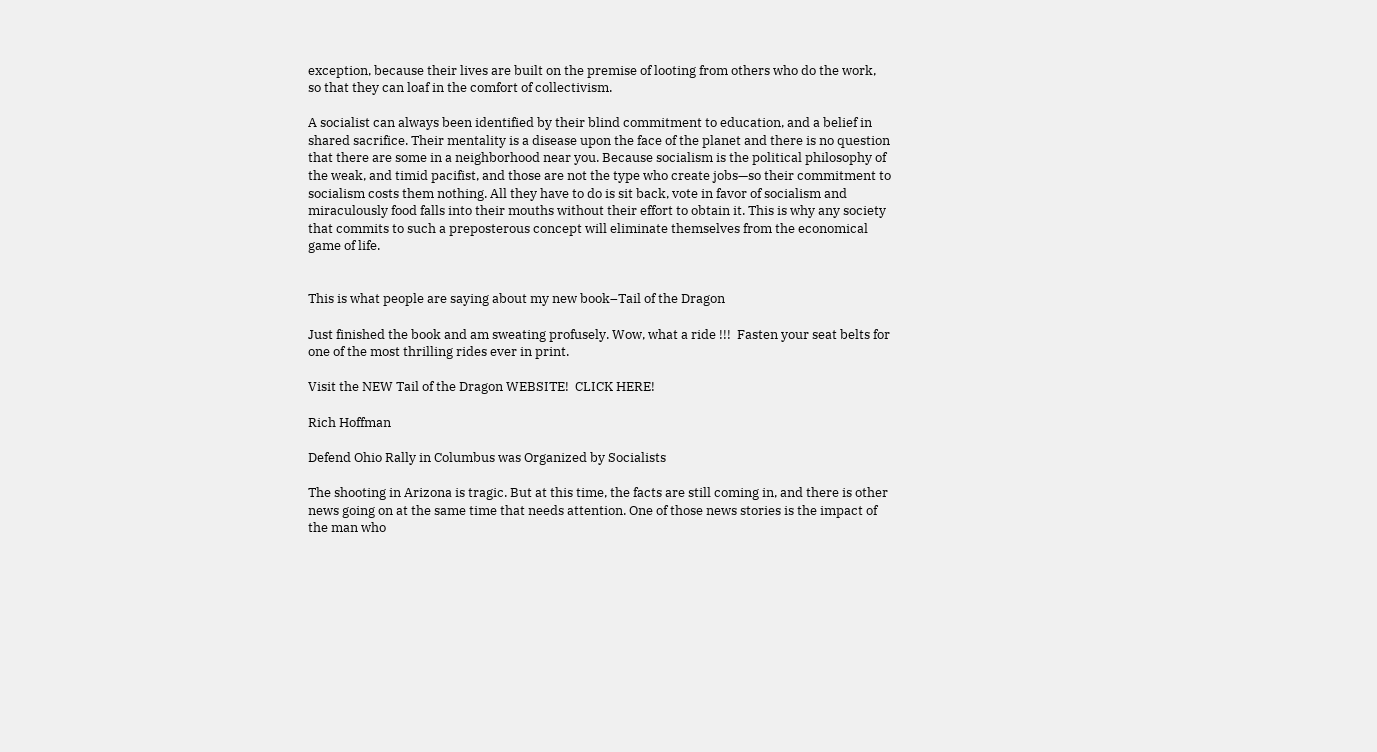exception, because their lives are built on the premise of looting from others who do the work, so that they can loaf in the comfort of collectivism.

A socialist can always been identified by their blind commitment to education, and a belief in shared sacrifice. Their mentality is a disease upon the face of the planet and there is no question that there are some in a neighborhood near you. Because socialism is the political philosophy of the weak, and timid pacifist, and those are not the type who create jobs—so their commitment to socialism costs them nothing. All they have to do is sit back, vote in favor of socialism and miraculously food falls into their mouths without their effort to obtain it. This is why any society that commits to such a preposterous concept will eliminate themselves from the economical game of life.


This is what people are saying about my new book–Tail of the Dragon

Just finished the book and am sweating profusely. Wow, what a ride !!!  Fasten your seat belts for one of the most thrilling rides ever in print.

Visit the NEW Tail of the Dragon WEBSITE!  CLICK HERE!

Rich Hoffman

Defend Ohio Rally in Columbus was Organized by Socialists

The shooting in Arizona is tragic. But at this time, the facts are still coming in, and there is other news going on at the same time that needs attention. One of those news stories is the impact of the man who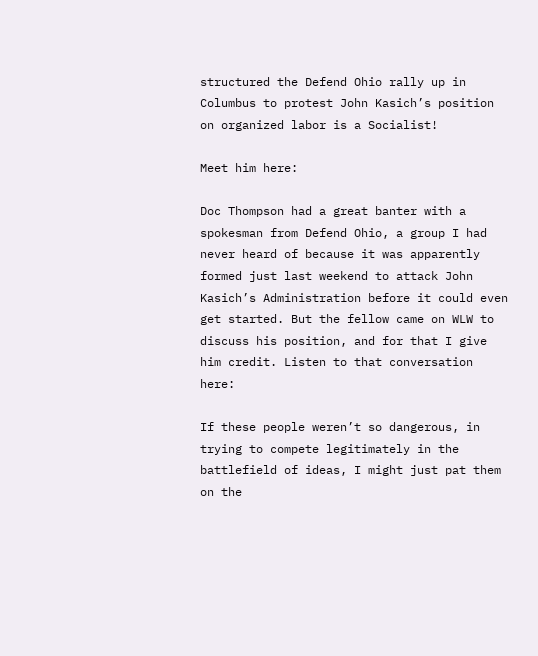structured the Defend Ohio rally up in Columbus to protest John Kasich’s position on organized labor is a Socialist!

Meet him here:

Doc Thompson had a great banter with a spokesman from Defend Ohio, a group I had never heard of because it was apparently formed just last weekend to attack John Kasich’s Administration before it could even get started. But the fellow came on WLW to discuss his position, and for that I give him credit. Listen to that conversation here:

If these people weren’t so dangerous, in trying to compete legitimately in the battlefield of ideas, I might just pat them on the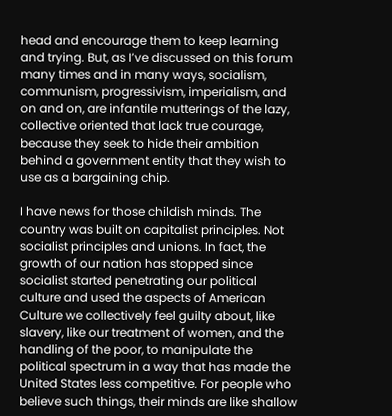head and encourage them to keep learning and trying. But, as I’ve discussed on this forum many times and in many ways, socialism, communism, progressivism, imperialism, and on and on, are infantile mutterings of the lazy, collective oriented that lack true courage, because they seek to hide their ambition behind a government entity that they wish to use as a bargaining chip.

I have news for those childish minds. The country was built on capitalist principles. Not socialist principles and unions. In fact, the growth of our nation has stopped since socialist started penetrating our political culture and used the aspects of American Culture we collectively feel guilty about, like slavery, like our treatment of women, and the handling of the poor, to manipulate the political spectrum in a way that has made the United States less competitive. For people who believe such things, their minds are like shallow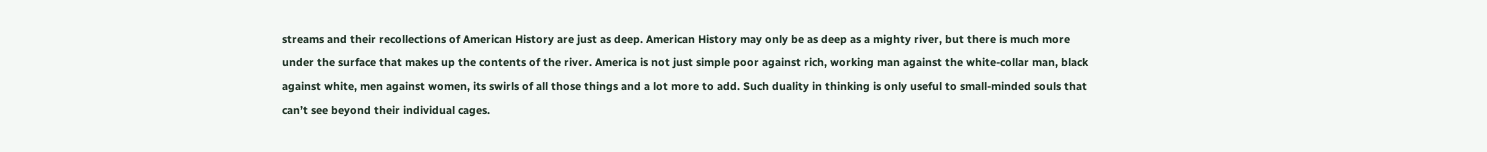streams and their recollections of American History are just as deep. American History may only be as deep as a mighty river, but there is much more under the surface that makes up the contents of the river. America is not just simple poor against rich, working man against the white-collar man, black against white, men against women, its swirls of all those things and a lot more to add. Such duality in thinking is only useful to small-minded souls that can’t see beyond their individual cages.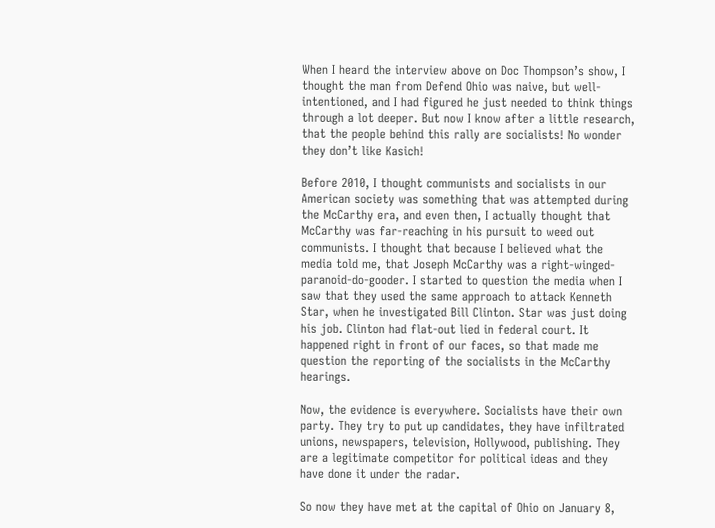When I heard the interview above on Doc Thompson’s show, I thought the man from Defend Ohio was naive, but well-intentioned, and I had figured he just needed to think things through a lot deeper. But now I know after a little research, that the people behind this rally are socialists! No wonder they don’t like Kasich!

Before 2010, I thought communists and socialists in our American society was something that was attempted during the McCarthy era, and even then, I actually thought that McCarthy was far-reaching in his pursuit to weed out communists. I thought that because I believed what the media told me, that Joseph McCarthy was a right-winged-paranoid-do-gooder. I started to question the media when I saw that they used the same approach to attack Kenneth Star, when he investigated Bill Clinton. Star was just doing his job. Clinton had flat-out lied in federal court. It happened right in front of our faces, so that made me question the reporting of the socialists in the McCarthy hearings.

Now, the evidence is everywhere. Socialists have their own party. They try to put up candidates, they have infiltrated unions, newspapers, television, Hollywood, publishing. They are a legitimate competitor for political ideas and they have done it under the radar.

So now they have met at the capital of Ohio on January 8,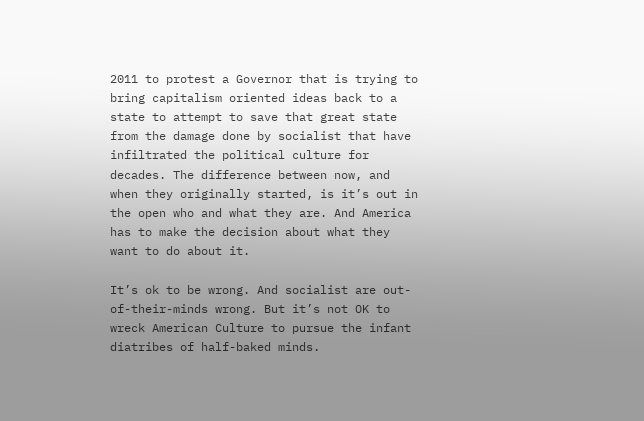2011 to protest a Governor that is trying to bring capitalism oriented ideas back to a state to attempt to save that great state from the damage done by socialist that have infiltrated the political culture for decades. The difference between now, and when they originally started, is it’s out in the open who and what they are. And America has to make the decision about what they want to do about it.

It’s ok to be wrong. And socialist are out-of-their-minds wrong. But it’s not OK to wreck American Culture to pursue the infant diatribes of half-baked minds.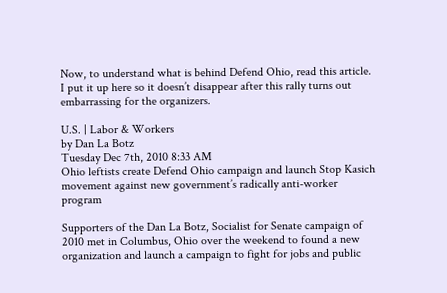Now, to understand what is behind Defend Ohio, read this article. I put it up here so it doesn’t disappear after this rally turns out embarrassing for the organizers.

U.S. | Labor & Workers
by Dan La Botz
Tuesday Dec 7th, 2010 8:33 AM
Ohio leftists create Defend Ohio campaign and launch Stop Kasich movement against new government’s radically anti-worker program

Supporters of the Dan La Botz, Socialist for Senate campaign of 2010 met in Columbus, Ohio over the weekend to found a new organization and launch a campaign to fight for jobs and public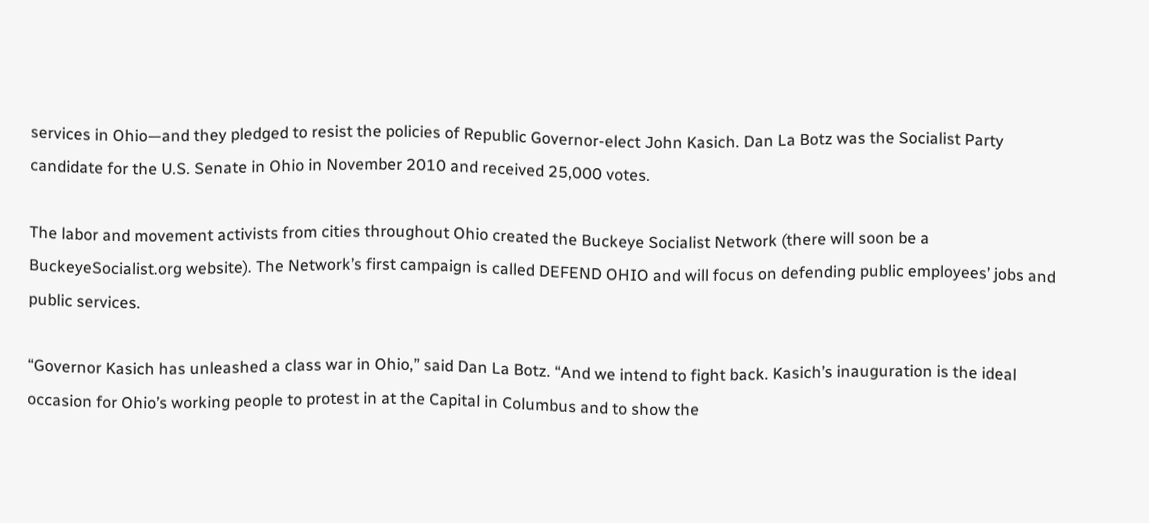services in Ohio—and they pledged to resist the policies of Republic Governor-elect John Kasich. Dan La Botz was the Socialist Party candidate for the U.S. Senate in Ohio in November 2010 and received 25,000 votes.

The labor and movement activists from cities throughout Ohio created the Buckeye Socialist Network (there will soon be a BuckeyeSocialist.org website). The Network’s first campaign is called DEFEND OHIO and will focus on defending public employees’ jobs and public services.

“Governor Kasich has unleashed a class war in Ohio,” said Dan La Botz. “And we intend to fight back. Kasich’s inauguration is the ideal occasion for Ohio’s working people to protest in at the Capital in Columbus and to show the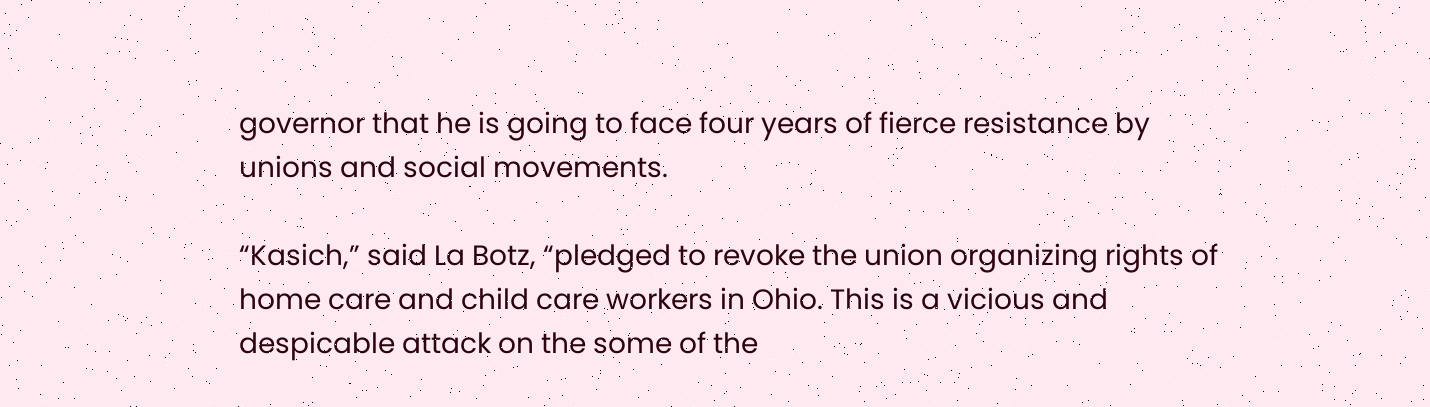governor that he is going to face four years of fierce resistance by unions and social movements.

“Kasich,” said La Botz, “pledged to revoke the union organizing rights of home care and child care workers in Ohio. This is a vicious and despicable attack on the some of the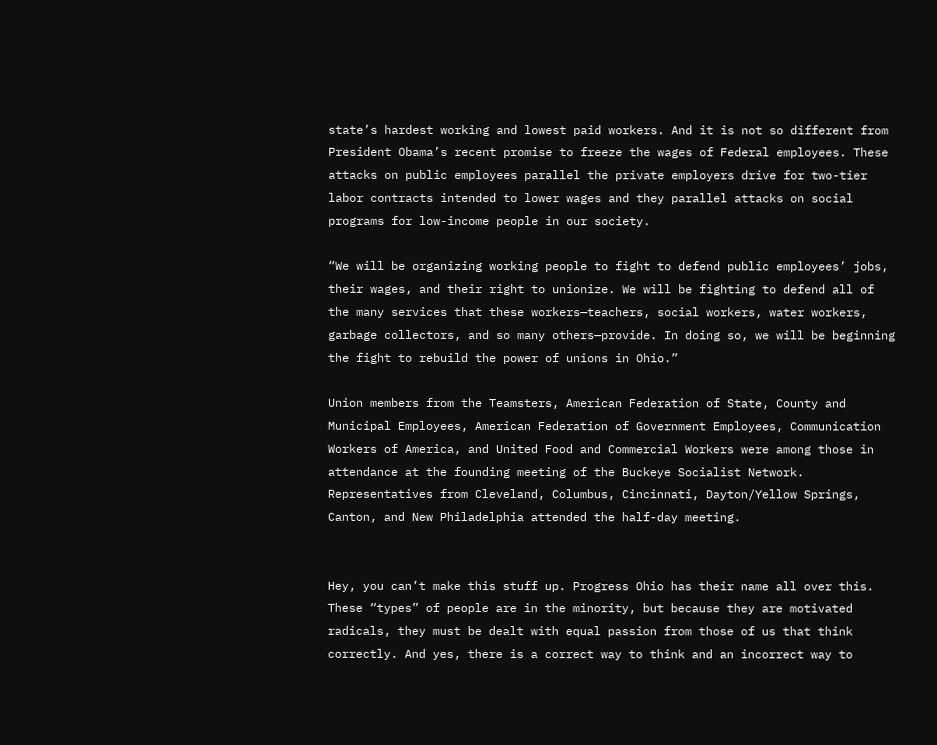state’s hardest working and lowest paid workers. And it is not so different from President Obama’s recent promise to freeze the wages of Federal employees. These attacks on public employees parallel the private employers drive for two-tier labor contracts intended to lower wages and they parallel attacks on social programs for low-income people in our society.

“We will be organizing working people to fight to defend public employees’ jobs, their wages, and their right to unionize. We will be fighting to defend all of the many services that these workers—teachers, social workers, water workers, garbage collectors, and so many others—provide. In doing so, we will be beginning the fight to rebuild the power of unions in Ohio.”

Union members from the Teamsters, American Federation of State, County and Municipal Employees, American Federation of Government Employees, Communication Workers of America, and United Food and Commercial Workers were among those in attendance at the founding meeting of the Buckeye Socialist Network. Representatives from Cleveland, Columbus, Cincinnati, Dayton/Yellow Springs, Canton, and New Philadelphia attended the half-day meeting.


Hey, you can’t make this stuff up. Progress Ohio has their name all over this. These “types” of people are in the minority, but because they are motivated radicals, they must be dealt with equal passion from those of us that think correctly. And yes, there is a correct way to think and an incorrect way to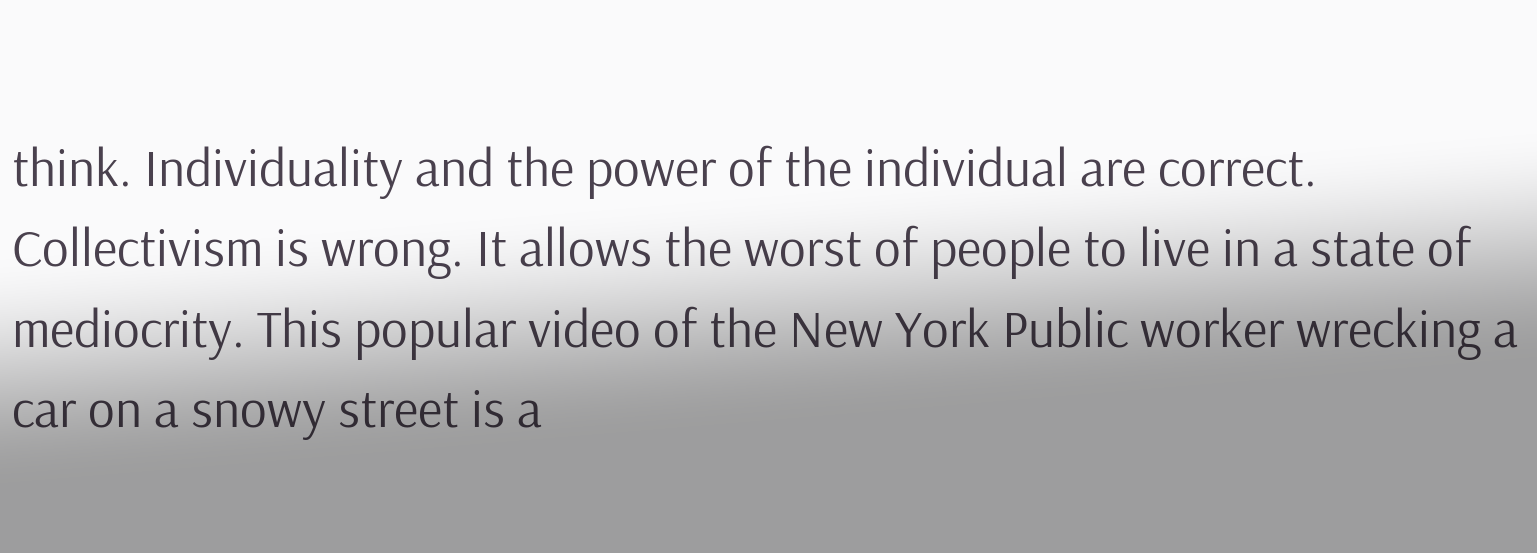think. Individuality and the power of the individual are correct. Collectivism is wrong. It allows the worst of people to live in a state of mediocrity. This popular video of the New York Public worker wrecking a car on a snowy street is a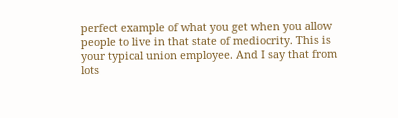perfect example of what you get when you allow people to live in that state of mediocrity. This is your typical union employee. And I say that from lots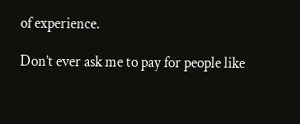of experience.

Don’t ever ask me to pay for people like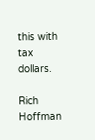this with tax dollars.

Rich Hoffman